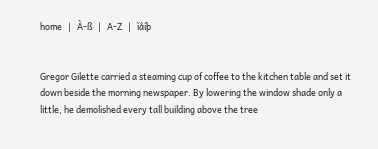home   |   À-ß   |   A-Z   |   ìåíþ


Gregor Gilette carried a steaming cup of coffee to the kitchen table and set it down beside the morning newspaper. By lowering the window shade only a little, he demolished every tall building above the tree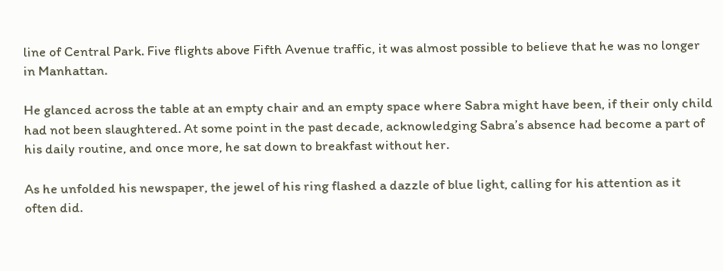line of Central Park. Five flights above Fifth Avenue traffic, it was almost possible to believe that he was no longer in Manhattan.

He glanced across the table at an empty chair and an empty space where Sabra might have been, if their only child had not been slaughtered. At some point in the past decade, acknowledging Sabra’s absence had become a part of his daily routine, and once more, he sat down to breakfast without her.

As he unfolded his newspaper, the jewel of his ring flashed a dazzle of blue light, calling for his attention as it often did.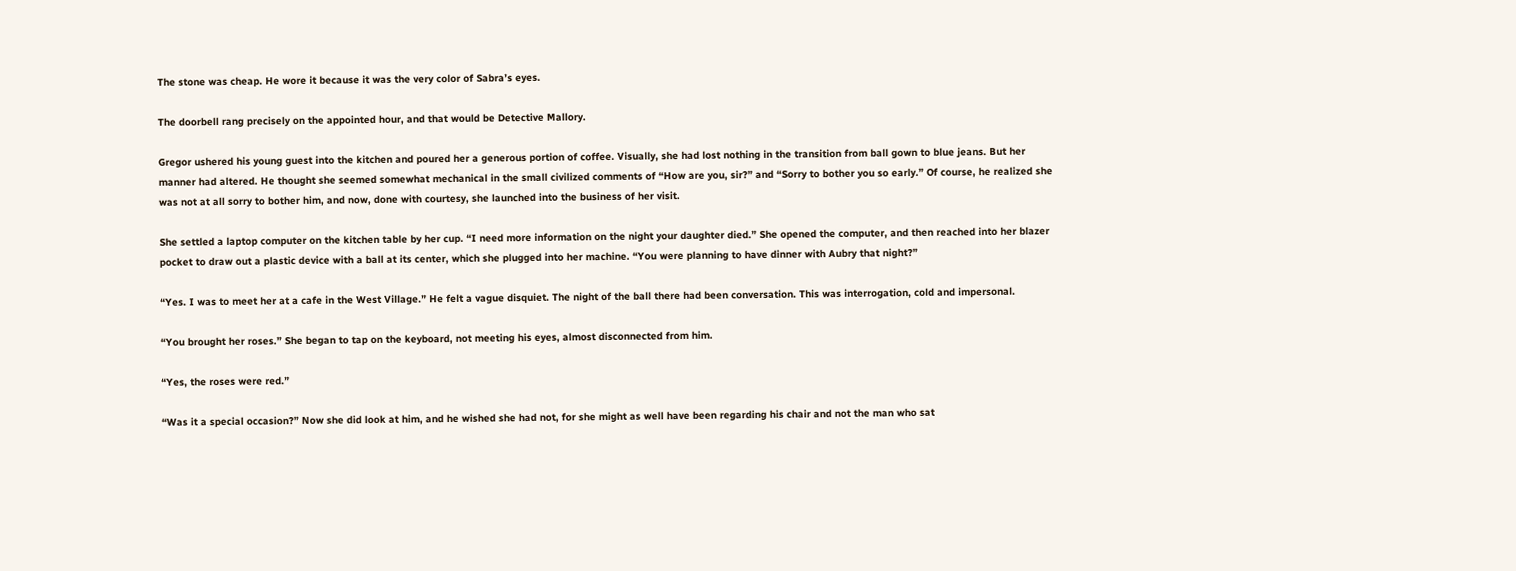The stone was cheap. He wore it because it was the very color of Sabra’s eyes.

The doorbell rang precisely on the appointed hour, and that would be Detective Mallory.

Gregor ushered his young guest into the kitchen and poured her a generous portion of coffee. Visually, she had lost nothing in the transition from ball gown to blue jeans. But her manner had altered. He thought she seemed somewhat mechanical in the small civilized comments of “How are you, sir?” and “Sorry to bother you so early.” Of course, he realized she was not at all sorry to bother him, and now, done with courtesy, she launched into the business of her visit.

She settled a laptop computer on the kitchen table by her cup. “I need more information on the night your daughter died.” She opened the computer, and then reached into her blazer pocket to draw out a plastic device with a ball at its center, which she plugged into her machine. “You were planning to have dinner with Aubry that night?”

“Yes. I was to meet her at a cafe in the West Village.” He felt a vague disquiet. The night of the ball there had been conversation. This was interrogation, cold and impersonal.

“You brought her roses.” She began to tap on the keyboard, not meeting his eyes, almost disconnected from him.

“Yes, the roses were red.”

“Was it a special occasion?” Now she did look at him, and he wished she had not, for she might as well have been regarding his chair and not the man who sat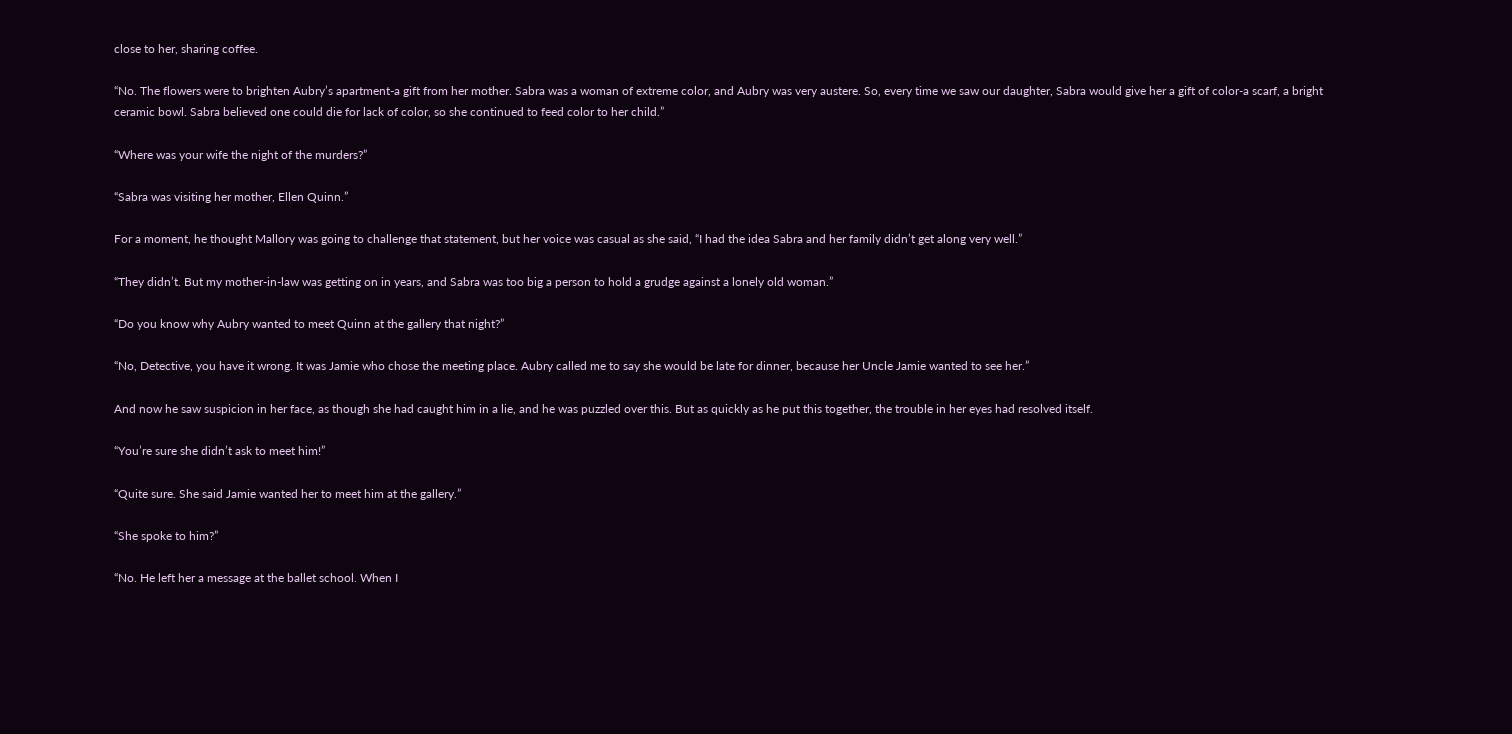close to her, sharing coffee.

“No. The flowers were to brighten Aubry’s apartment-a gift from her mother. Sabra was a woman of extreme color, and Aubry was very austere. So, every time we saw our daughter, Sabra would give her a gift of color-a scarf, a bright ceramic bowl. Sabra believed one could die for lack of color, so she continued to feed color to her child.”

“Where was your wife the night of the murders?”

“Sabra was visiting her mother, Ellen Quinn.”

For a moment, he thought Mallory was going to challenge that statement, but her voice was casual as she said, “I had the idea Sabra and her family didn’t get along very well.”

“They didn’t. But my mother-in-law was getting on in years, and Sabra was too big a person to hold a grudge against a lonely old woman.”

“Do you know why Aubry wanted to meet Quinn at the gallery that night?”

“No, Detective, you have it wrong. It was Jamie who chose the meeting place. Aubry called me to say she would be late for dinner, because her Uncle Jamie wanted to see her.”

And now he saw suspicion in her face, as though she had caught him in a lie, and he was puzzled over this. But as quickly as he put this together, the trouble in her eyes had resolved itself.

“You’re sure she didn’t ask to meet him!”

“Quite sure. She said Jamie wanted her to meet him at the gallery.”

“She spoke to him?”

“No. He left her a message at the ballet school. When I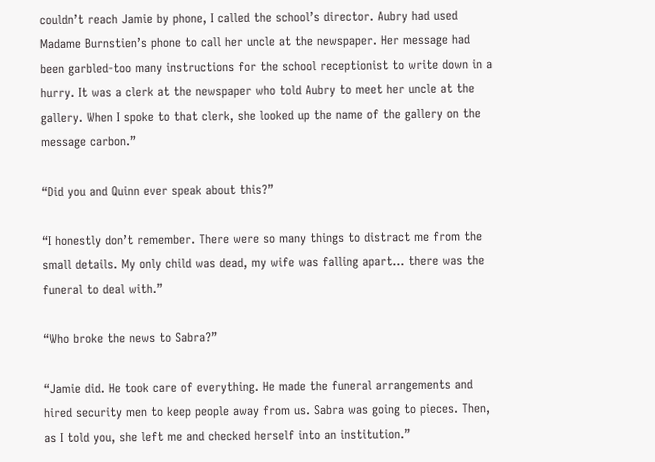couldn’t reach Jamie by phone, I called the school’s director. Aubry had used Madame Burnstien’s phone to call her uncle at the newspaper. Her message had been garbled-too many instructions for the school receptionist to write down in a hurry. It was a clerk at the newspaper who told Aubry to meet her uncle at the gallery. When I spoke to that clerk, she looked up the name of the gallery on the message carbon.”

“Did you and Quinn ever speak about this?”

“I honestly don’t remember. There were so many things to distract me from the small details. My only child was dead, my wife was falling apart… there was the funeral to deal with.”

“Who broke the news to Sabra?”

“Jamie did. He took care of everything. He made the funeral arrangements and hired security men to keep people away from us. Sabra was going to pieces. Then, as I told you, she left me and checked herself into an institution.”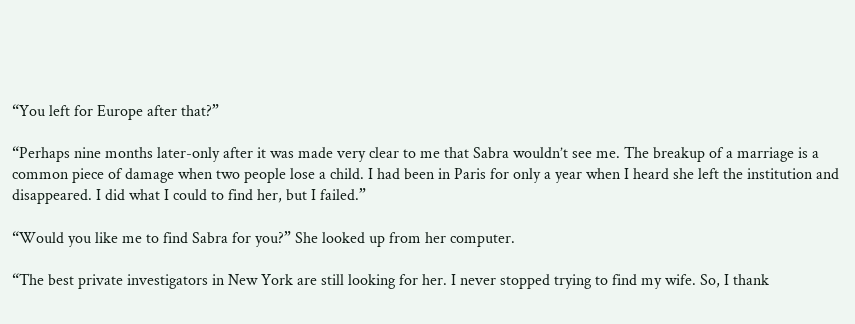“You left for Europe after that?”

“Perhaps nine months later-only after it was made very clear to me that Sabra wouldn’t see me. The breakup of a marriage is a common piece of damage when two people lose a child. I had been in Paris for only a year when I heard she left the institution and disappeared. I did what I could to find her, but I failed.”

“Would you like me to find Sabra for you?” She looked up from her computer.

“The best private investigators in New York are still looking for her. I never stopped trying to find my wife. So, I thank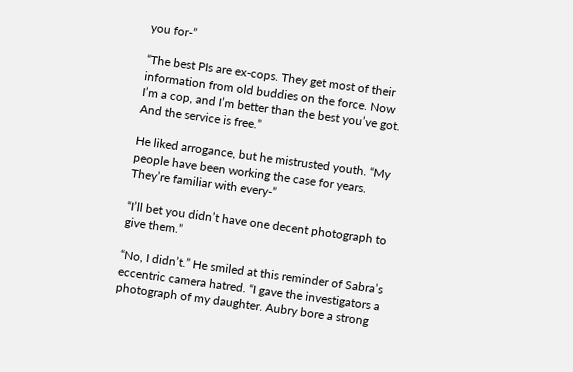you for-”

“The best PIs are ex-cops. They get most of their information from old buddies on the force. Now I’m a cop, and I’m better than the best you’ve got. And the service is free.”

He liked arrogance, but he mistrusted youth. “My people have been working the case for years. They’re familiar with every-”

“I’ll bet you didn’t have one decent photograph to give them.”

“No, I didn’t.” He smiled at this reminder of Sabra’s eccentric camera hatred. “I gave the investigators a photograph of my daughter. Aubry bore a strong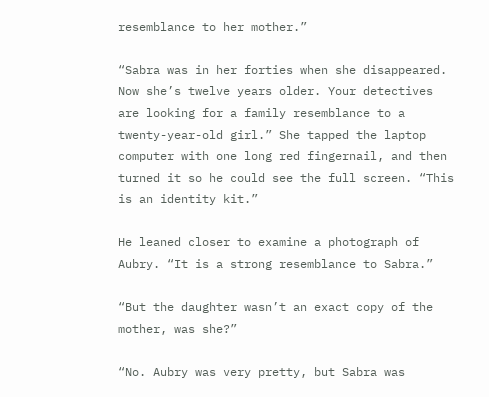resemblance to her mother.”

“Sabra was in her forties when she disappeared. Now she’s twelve years older. Your detectives are looking for a family resemblance to a twenty-year-old girl.” She tapped the laptop computer with one long red fingernail, and then turned it so he could see the full screen. “This is an identity kit.”

He leaned closer to examine a photograph of Aubry. “It is a strong resemblance to Sabra.”

“But the daughter wasn’t an exact copy of the mother, was she?”

“No. Aubry was very pretty, but Sabra was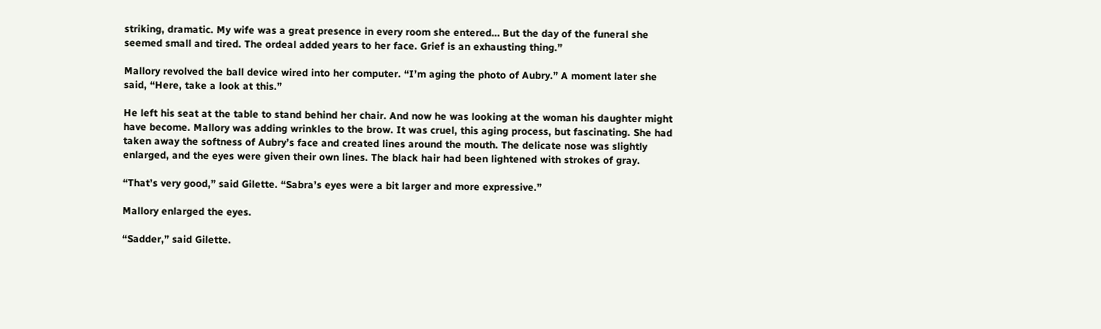striking, dramatic. My wife was a great presence in every room she entered… But the day of the funeral she seemed small and tired. The ordeal added years to her face. Grief is an exhausting thing.”

Mallory revolved the ball device wired into her computer. “I’m aging the photo of Aubry.” A moment later she said, “Here, take a look at this.”

He left his seat at the table to stand behind her chair. And now he was looking at the woman his daughter might have become. Mallory was adding wrinkles to the brow. It was cruel, this aging process, but fascinating. She had taken away the softness of Aubry’s face and created lines around the mouth. The delicate nose was slightly enlarged, and the eyes were given their own lines. The black hair had been lightened with strokes of gray.

“That’s very good,” said Gilette. “Sabra’s eyes were a bit larger and more expressive.”

Mallory enlarged the eyes.

“Sadder,” said Gilette.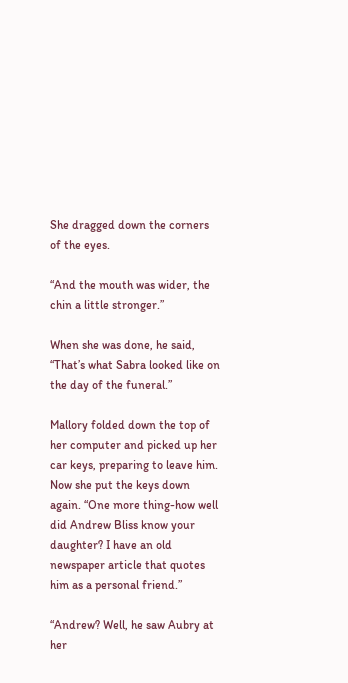She dragged down the corners of the eyes.

“And the mouth was wider, the chin a little stronger.”

When she was done, he said, “That’s what Sabra looked like on the day of the funeral.”

Mallory folded down the top of her computer and picked up her car keys, preparing to leave him. Now she put the keys down again. “One more thing-how well did Andrew Bliss know your daughter? I have an old newspaper article that quotes him as a personal friend.”

“Andrew? Well, he saw Aubry at her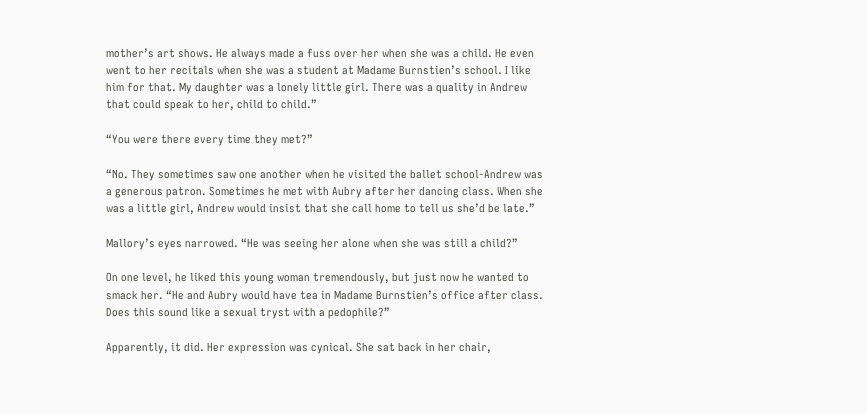mother’s art shows. He always made a fuss over her when she was a child. He even went to her recitals when she was a student at Madame Burnstien’s school. I like him for that. My daughter was a lonely little girl. There was a quality in Andrew that could speak to her, child to child.”

“You were there every time they met?”

“No. They sometimes saw one another when he visited the ballet school-Andrew was a generous patron. Sometimes he met with Aubry after her dancing class. When she was a little girl, Andrew would insist that she call home to tell us she’d be late.”

Mallory’s eyes narrowed. “He was seeing her alone when she was still a child?”

On one level, he liked this young woman tremendously, but just now he wanted to smack her. “He and Aubry would have tea in Madame Burnstien’s office after class. Does this sound like a sexual tryst with a pedophile?”

Apparently, it did. Her expression was cynical. She sat back in her chair,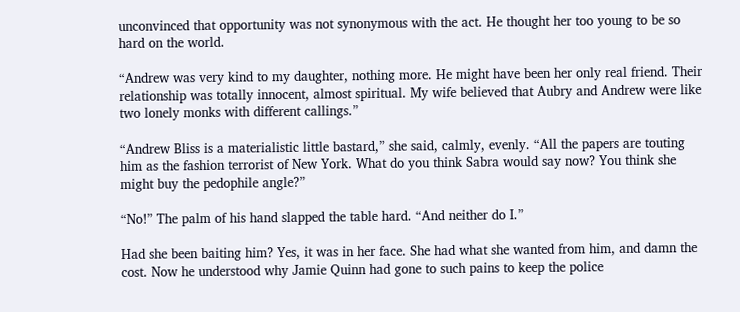unconvinced that opportunity was not synonymous with the act. He thought her too young to be so hard on the world.

“Andrew was very kind to my daughter, nothing more. He might have been her only real friend. Their relationship was totally innocent, almost spiritual. My wife believed that Aubry and Andrew were like two lonely monks with different callings.”

“Andrew Bliss is a materialistic little bastard,” she said, calmly, evenly. “All the papers are touting him as the fashion terrorist of New York. What do you think Sabra would say now? You think she might buy the pedophile angle?”

“No!” The palm of his hand slapped the table hard. “And neither do I.”

Had she been baiting him? Yes, it was in her face. She had what she wanted from him, and damn the cost. Now he understood why Jamie Quinn had gone to such pains to keep the police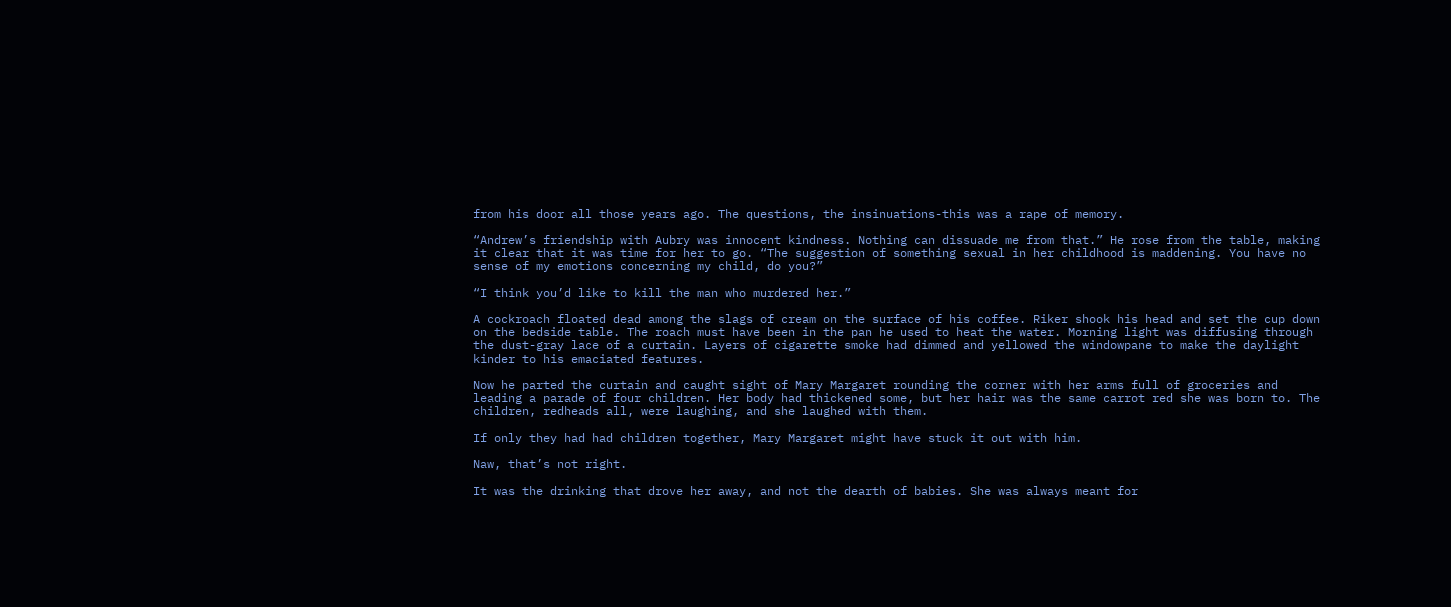from his door all those years ago. The questions, the insinuations-this was a rape of memory.

“Andrew’s friendship with Aubry was innocent kindness. Nothing can dissuade me from that.” He rose from the table, making it clear that it was time for her to go. “The suggestion of something sexual in her childhood is maddening. You have no sense of my emotions concerning my child, do you?”

“I think you’d like to kill the man who murdered her.”

A cockroach floated dead among the slags of cream on the surface of his coffee. Riker shook his head and set the cup down on the bedside table. The roach must have been in the pan he used to heat the water. Morning light was diffusing through the dust-gray lace of a curtain. Layers of cigarette smoke had dimmed and yellowed the windowpane to make the daylight kinder to his emaciated features.

Now he parted the curtain and caught sight of Mary Margaret rounding the corner with her arms full of groceries and leading a parade of four children. Her body had thickened some, but her hair was the same carrot red she was born to. The children, redheads all, were laughing, and she laughed with them.

If only they had had children together, Mary Margaret might have stuck it out with him.

Naw, that’s not right.

It was the drinking that drove her away, and not the dearth of babies. She was always meant for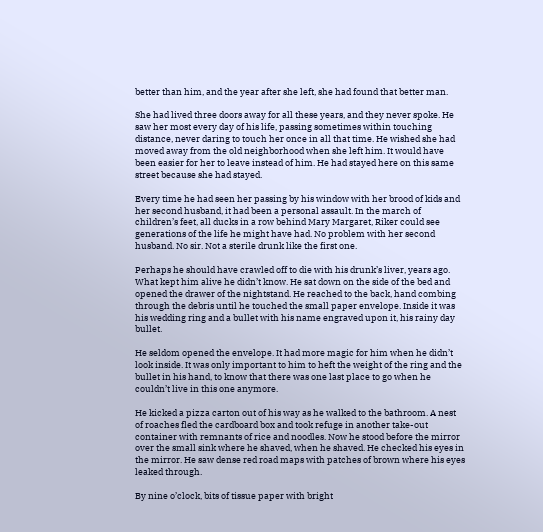better than him, and the year after she left, she had found that better man.

She had lived three doors away for all these years, and they never spoke. He saw her most every day of his life, passing sometimes within touching distance, never daring to touch her once in all that time. He wished she had moved away from the old neighborhood when she left him. It would have been easier for her to leave instead of him. He had stayed here on this same street because she had stayed.

Every time he had seen her passing by his window with her brood of kids and her second husband, it had been a personal assault. In the march of children’s feet, all ducks in a row behind Mary Margaret, Riker could see generations of the life he might have had. No problem with her second husband. No sir. Not a sterile drunk like the first one.

Perhaps he should have crawled off to die with his drunk’s liver, years ago. What kept him alive he didn’t know. He sat down on the side of the bed and opened the drawer of the nightstand. He reached to the back, hand combing through the debris until he touched the small paper envelope. Inside it was his wedding ring and a bullet with his name engraved upon it, his rainy day bullet.

He seldom opened the envelope. It had more magic for him when he didn’t look inside. It was only important to him to heft the weight of the ring and the bullet in his hand, to know that there was one last place to go when he couldn’t live in this one anymore.

He kicked a pizza carton out of his way as he walked to the bathroom. A nest of roaches fled the cardboard box and took refuge in another take-out container with remnants of rice and noodles. Now he stood before the mirror over the small sink where he shaved, when he shaved. He checked his eyes in the mirror. He saw dense red road maps with patches of brown where his eyes leaked through.

By nine o’clock, bits of tissue paper with bright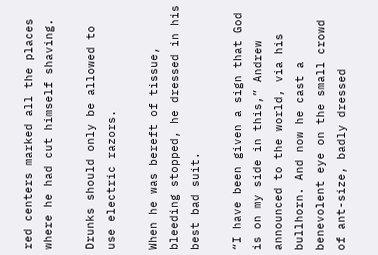red centers marked all the places where he had cut himself shaving.

Drunks should only be allowed to use electric razors.

When he was bereft of tissue, bleeding stopped, he dressed in his best bad suit.

“I have been given a sign that God is on my side in this,” Andrew announced to the world, via his bullhorn. And now he cast a benevolent eye on the small crowd of ant-size, badly dressed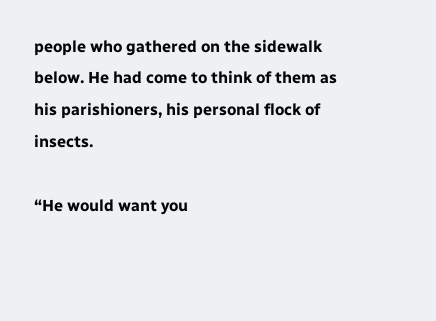people who gathered on the sidewalk below. He had come to think of them as his parishioners, his personal flock of insects.

“He would want you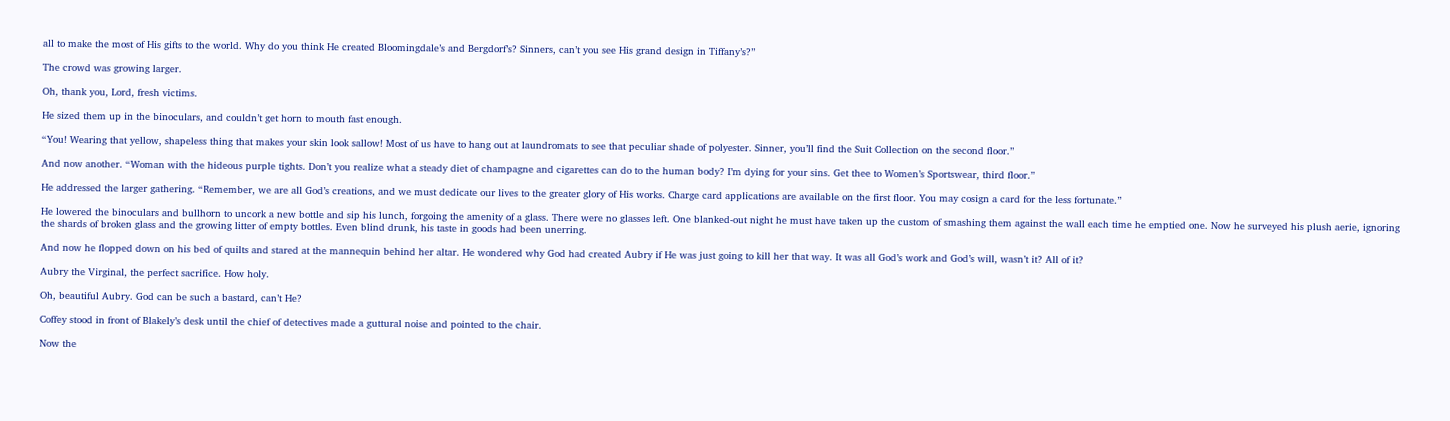all to make the most of His gifts to the world. Why do you think He created Bloomingdale’s and Bergdorf’s? Sinners, can’t you see His grand design in Tiffany’s?”

The crowd was growing larger.

Oh, thank you, Lord, fresh victims.

He sized them up in the binoculars, and couldn’t get horn to mouth fast enough.

“You! Wearing that yellow, shapeless thing that makes your skin look sallow! Most of us have to hang out at laundromats to see that peculiar shade of polyester. Sinner, you’ll find the Suit Collection on the second floor.”

And now another. “Woman with the hideous purple tights. Don’t you realize what a steady diet of champagne and cigarettes can do to the human body? I’m dying for your sins. Get thee to Women’s Sportswear, third floor.”

He addressed the larger gathering. “Remember, we are all God’s creations, and we must dedicate our lives to the greater glory of His works. Charge card applications are available on the first floor. You may cosign a card for the less fortunate.”

He lowered the binoculars and bullhorn to uncork a new bottle and sip his lunch, forgoing the amenity of a glass. There were no glasses left. One blanked-out night he must have taken up the custom of smashing them against the wall each time he emptied one. Now he surveyed his plush aerie, ignoring the shards of broken glass and the growing litter of empty bottles. Even blind drunk, his taste in goods had been unerring.

And now he flopped down on his bed of quilts and stared at the mannequin behind her altar. He wondered why God had created Aubry if He was just going to kill her that way. It was all God’s work and God’s will, wasn’t it? All of it?

Aubry the Virginal, the perfect sacrifice. How holy.

Oh, beautiful Aubry. God can be such a bastard, can’t He?

Coffey stood in front of Blakely’s desk until the chief of detectives made a guttural noise and pointed to the chair.

Now the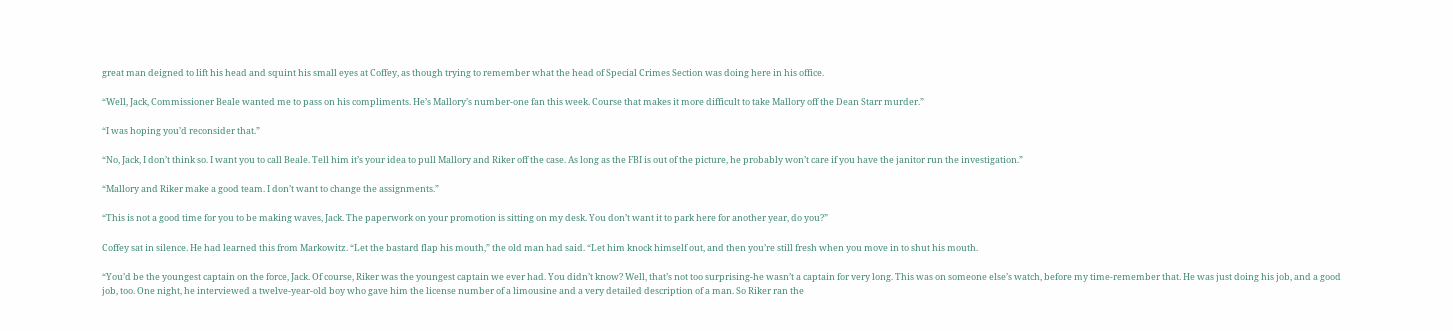great man deigned to lift his head and squint his small eyes at Coffey, as though trying to remember what the head of Special Crimes Section was doing here in his office.

“Well, Jack, Commissioner Beale wanted me to pass on his compliments. He’s Mallory’s number-one fan this week. Course that makes it more difficult to take Mallory off the Dean Starr murder.”

“I was hoping you’d reconsider that.”

“No, Jack, I don’t think so. I want you to call Beale. Tell him it’s your idea to pull Mallory and Riker off the case. As long as the FBI is out of the picture, he probably won’t care if you have the janitor run the investigation.”

“Mallory and Riker make a good team. I don’t want to change the assignments.”

“This is not a good time for you to be making waves, Jack. The paperwork on your promotion is sitting on my desk. You don’t want it to park here for another year, do you?”

Coffey sat in silence. He had learned this from Markowitz. “Let the bastard flap his mouth,” the old man had said. “Let him knock himself out, and then you’re still fresh when you move in to shut his mouth.

“You’d be the youngest captain on the force, Jack. Of course, Riker was the youngest captain we ever had. You didn’t know? Well, that’s not too surprising-he wasn’t a captain for very long. This was on someone else’s watch, before my time-remember that. He was just doing his job, and a good job, too. One night, he interviewed a twelve-year-old boy who gave him the license number of a limousine and a very detailed description of a man. So Riker ran the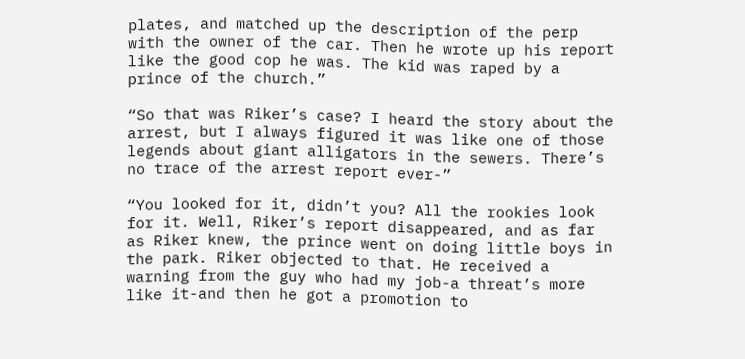plates, and matched up the description of the perp with the owner of the car. Then he wrote up his report like the good cop he was. The kid was raped by a prince of the church.”

“So that was Riker’s case? I heard the story about the arrest, but I always figured it was like one of those legends about giant alligators in the sewers. There’s no trace of the arrest report ever-”

“You looked for it, didn’t you? All the rookies look for it. Well, Riker’s report disappeared, and as far as Riker knew, the prince went on doing little boys in the park. Riker objected to that. He received a warning from the guy who had my job-a threat’s more like it-and then he got a promotion to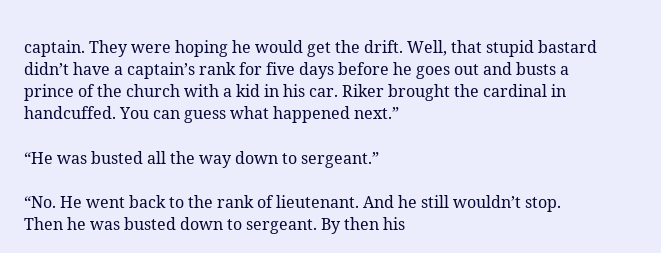captain. They were hoping he would get the drift. Well, that stupid bastard didn’t have a captain’s rank for five days before he goes out and busts a prince of the church with a kid in his car. Riker brought the cardinal in handcuffed. You can guess what happened next.”

“He was busted all the way down to sergeant.”

“No. He went back to the rank of lieutenant. And he still wouldn’t stop. Then he was busted down to sergeant. By then his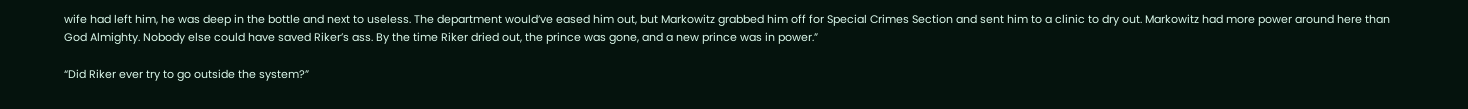wife had left him, he was deep in the bottle and next to useless. The department would’ve eased him out, but Markowitz grabbed him off for Special Crimes Section and sent him to a clinic to dry out. Markowitz had more power around here than God Almighty. Nobody else could have saved Riker’s ass. By the time Riker dried out, the prince was gone, and a new prince was in power.”

“Did Riker ever try to go outside the system?”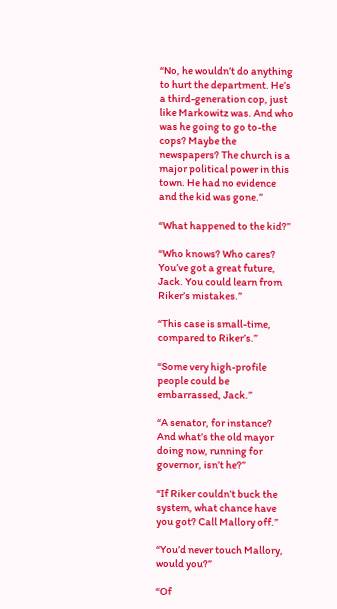“No, he wouldn’t do anything to hurt the department. He’s a third-generation cop, just like Markowitz was. And who was he going to go to-the cops? Maybe the newspapers? The church is a major political power in this town. He had no evidence and the kid was gone.”

“What happened to the kid?”

“Who knows? Who cares? You’ve got a great future, Jack. You could learn from Riker’s mistakes.”

“This case is small-time, compared to Riker’s.”

“Some very high-profile people could be embarrassed, Jack.”

“A senator, for instance? And what’s the old mayor doing now, running for governor, isn’t he?”

“If Riker couldn’t buck the system, what chance have you got? Call Mallory off.”

“You’d never touch Mallory, would you?”

“Of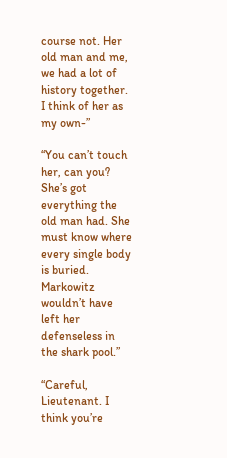course not. Her old man and me, we had a lot of history together. I think of her as my own-”

“You can’t touch her, can you? She’s got everything the old man had. She must know where every single body is buried. Markowitz wouldn’t have left her defenseless in the shark pool.”

“Careful, Lieutenant. I think you’re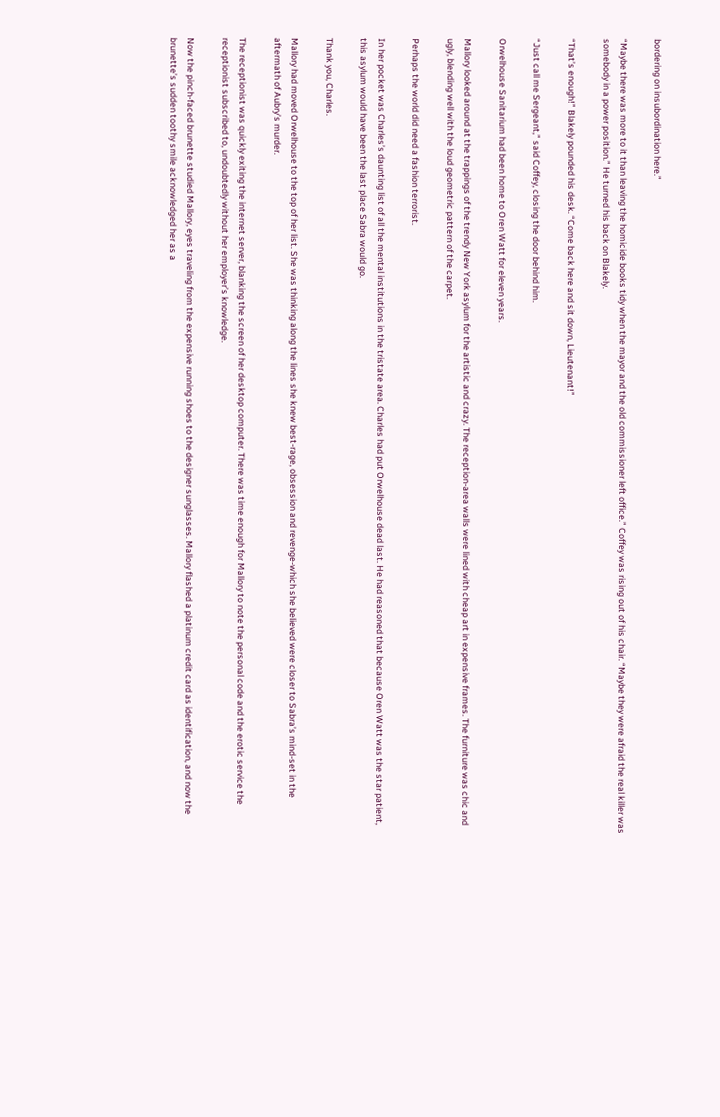bordering on insubordination here.”

“Maybe there was more to it than leaving the homicide books tidy when the mayor and the old commissioner left office.” Coffey was rising out of his chair. “Maybe they were afraid the real killer was somebody in a power position.” He turned his back on Blakely.

“That’s enough!” Blakely pounded his desk. “Come back here and sit down, Lieutenant!”

“Just call me Sergeant,” said Coffey, closing the door behind him.

Orwelhouse Sanitarium had been home to Oren Watt for eleven years.

Mallory looked around at the trappings of the trendy New York asylum for the artistic and crazy. The reception-area walls were lined with cheap art in expensive frames. The furniture was chic and ugly, blending well with the loud geometric pattern of the carpet.

Perhaps the world did need a fashion terrorist.

In her pocket was Charles’s daunting list of all the mental institutions in the tristate area. Charles had put Orwelhouse dead last. He had reasoned that because Oren Watt was the star patient, this asylum would have been the last place Sabra would go.

Thank you, Charles.

Mallory had moved Orwelhouse to the top of her list. She was thinking along the lines she knew best-rage, obsession and revenge-which she believed were closer to Sabra’s mind-set in the aftermath of Aubry’s murder.

The receptionist was quickly exiting the internet server, blanking the screen of her desktop computer. There was time enough for Mallory to note the personal code and the erotic service the receptionist subscribed to, undoubtedly without her employer’s knowledge.

Now the pinch-faced brunette studied Mallory, eyes traveling from the expensive running shoes to the designer sunglasses. Mallory flashed a platinum credit card as identification, and now the brunette’s sudden toothy smile acknowledged her as a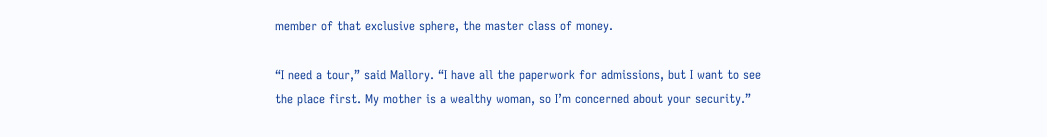member of that exclusive sphere, the master class of money.

“I need a tour,” said Mallory. “I have all the paperwork for admissions, but I want to see the place first. My mother is a wealthy woman, so I’m concerned about your security.”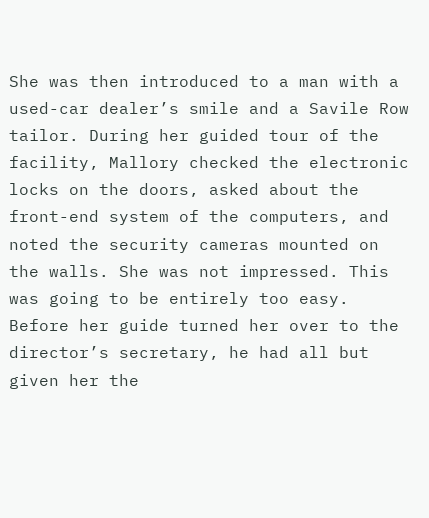She was then introduced to a man with a used-car dealer’s smile and a Savile Row tailor. During her guided tour of the facility, Mallory checked the electronic locks on the doors, asked about the front-end system of the computers, and noted the security cameras mounted on the walls. She was not impressed. This was going to be entirely too easy. Before her guide turned her over to the director’s secretary, he had all but given her the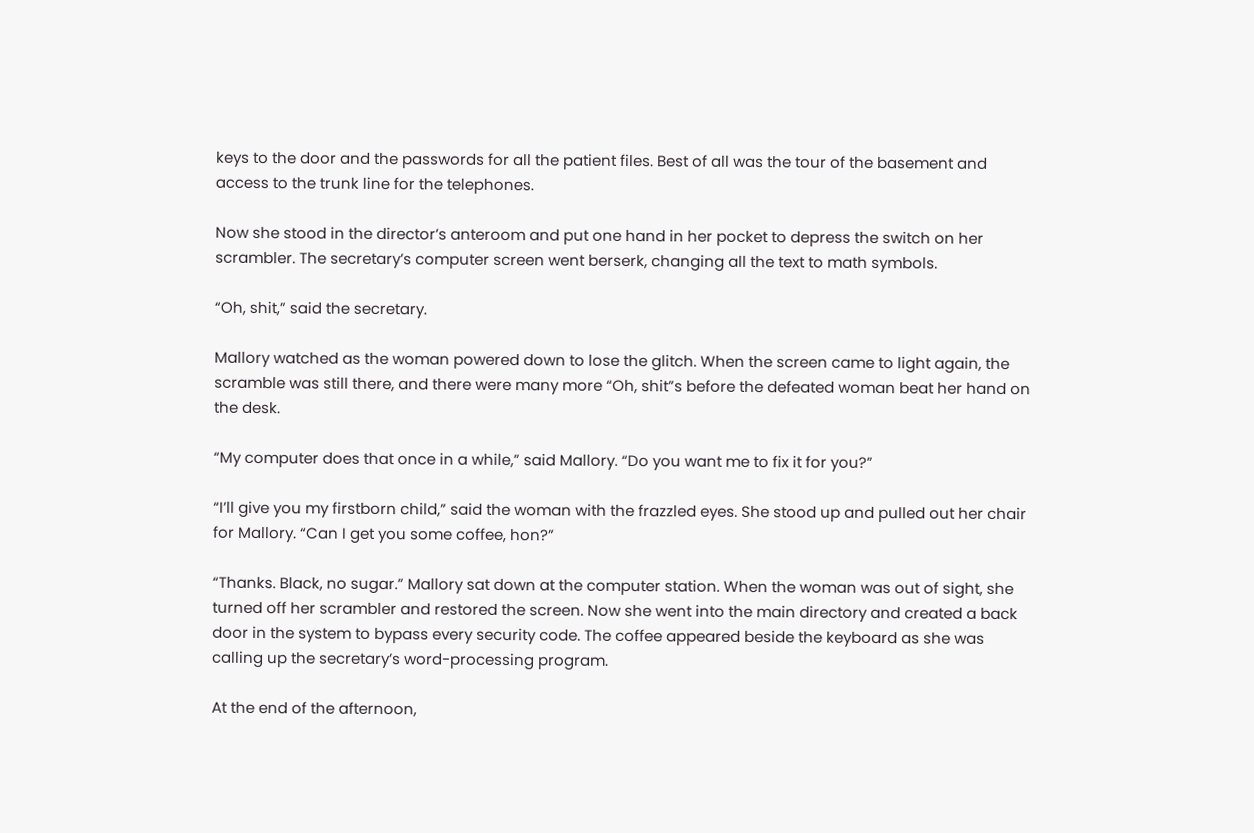keys to the door and the passwords for all the patient files. Best of all was the tour of the basement and access to the trunk line for the telephones.

Now she stood in the director’s anteroom and put one hand in her pocket to depress the switch on her scrambler. The secretary’s computer screen went berserk, changing all the text to math symbols.

“Oh, shit,” said the secretary.

Mallory watched as the woman powered down to lose the glitch. When the screen came to light again, the scramble was still there, and there were many more “Oh, shit”s before the defeated woman beat her hand on the desk.

“My computer does that once in a while,” said Mallory. “Do you want me to fix it for you?”

“I’ll give you my firstborn child,” said the woman with the frazzled eyes. She stood up and pulled out her chair for Mallory. “Can I get you some coffee, hon?”

“Thanks. Black, no sugar.” Mallory sat down at the computer station. When the woman was out of sight, she turned off her scrambler and restored the screen. Now she went into the main directory and created a back door in the system to bypass every security code. The coffee appeared beside the keyboard as she was calling up the secretary’s word-processing program.

At the end of the afternoon,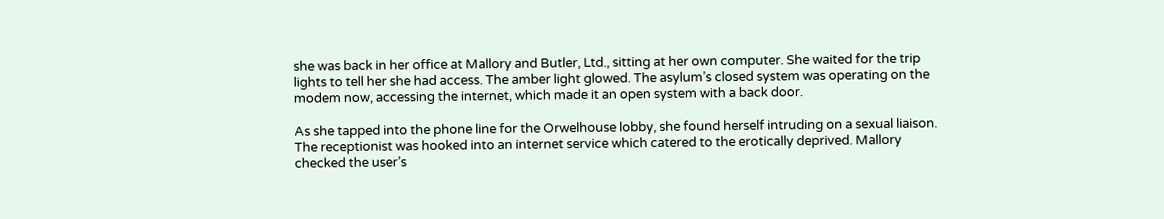she was back in her office at Mallory and Butler, Ltd., sitting at her own computer. She waited for the trip lights to tell her she had access. The amber light glowed. The asylum’s closed system was operating on the modem now, accessing the internet, which made it an open system with a back door.

As she tapped into the phone line for the Orwelhouse lobby, she found herself intruding on a sexual liaison. The receptionist was hooked into an internet service which catered to the erotically deprived. Mallory checked the user’s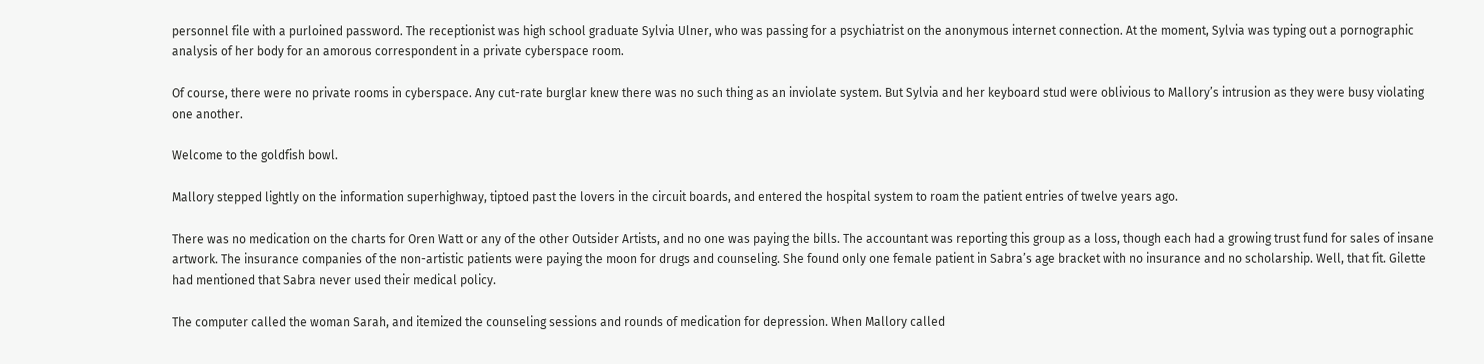personnel file with a purloined password. The receptionist was high school graduate Sylvia Ulner, who was passing for a psychiatrist on the anonymous internet connection. At the moment, Sylvia was typing out a pornographic analysis of her body for an amorous correspondent in a private cyberspace room.

Of course, there were no private rooms in cyberspace. Any cut-rate burglar knew there was no such thing as an inviolate system. But Sylvia and her keyboard stud were oblivious to Mallory’s intrusion as they were busy violating one another.

Welcome to the goldfish bowl.

Mallory stepped lightly on the information superhighway, tiptoed past the lovers in the circuit boards, and entered the hospital system to roam the patient entries of twelve years ago.

There was no medication on the charts for Oren Watt or any of the other Outsider Artists, and no one was paying the bills. The accountant was reporting this group as a loss, though each had a growing trust fund for sales of insane artwork. The insurance companies of the non-artistic patients were paying the moon for drugs and counseling. She found only one female patient in Sabra’s age bracket with no insurance and no scholarship. Well, that fit. Gilette had mentioned that Sabra never used their medical policy.

The computer called the woman Sarah, and itemized the counseling sessions and rounds of medication for depression. When Mallory called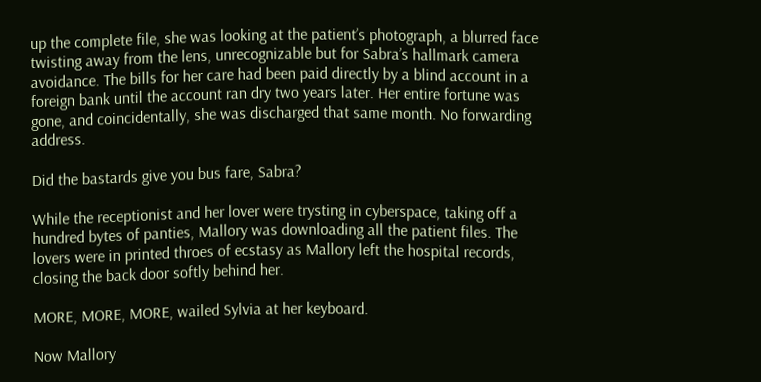up the complete file, she was looking at the patient’s photograph, a blurred face twisting away from the lens, unrecognizable but for Sabra’s hallmark camera avoidance. The bills for her care had been paid directly by a blind account in a foreign bank until the account ran dry two years later. Her entire fortune was gone, and coincidentally, she was discharged that same month. No forwarding address.

Did the bastards give you bus fare, Sabra?

While the receptionist and her lover were trysting in cyberspace, taking off a hundred bytes of panties, Mallory was downloading all the patient files. The lovers were in printed throes of ecstasy as Mallory left the hospital records, closing the back door softly behind her.

MORE, MORE, MORE, wailed Sylvia at her keyboard.

Now Mallory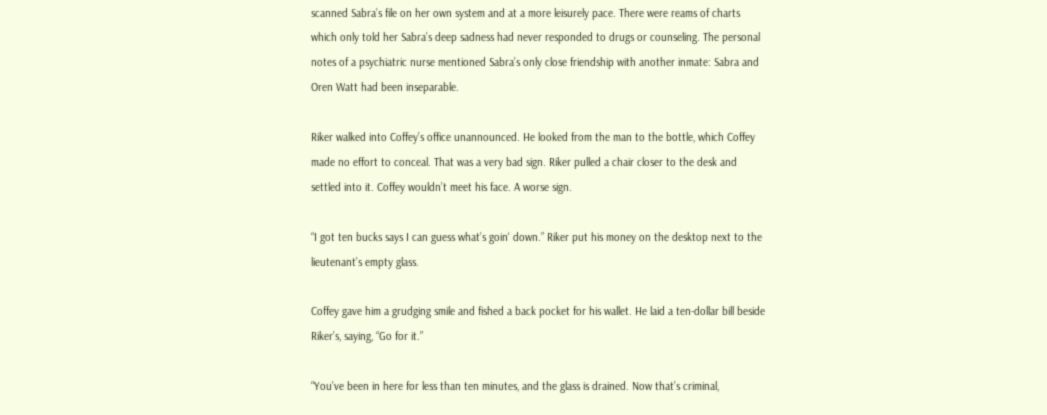scanned Sabra’s file on her own system and at a more leisurely pace. There were reams of charts which only told her Sabra’s deep sadness had never responded to drugs or counseling. The personal notes of a psychiatric nurse mentioned Sabra’s only close friendship with another inmate: Sabra and Oren Watt had been inseparable.

Riker walked into Coffey’s office unannounced. He looked from the man to the bottle, which Coffey made no effort to conceal. That was a very bad sign. Riker pulled a chair closer to the desk and settled into it. Coffey wouldn’t meet his face. A worse sign.

“I got ten bucks says I can guess what’s goin‘ down.” Riker put his money on the desktop next to the lieutenant’s empty glass.

Coffey gave him a grudging smile and fished a back pocket for his wallet. He laid a ten-dollar bill beside Riker’s, saying, “Go for it.”

“You’ve been in here for less than ten minutes, and the glass is drained. Now that’s criminal,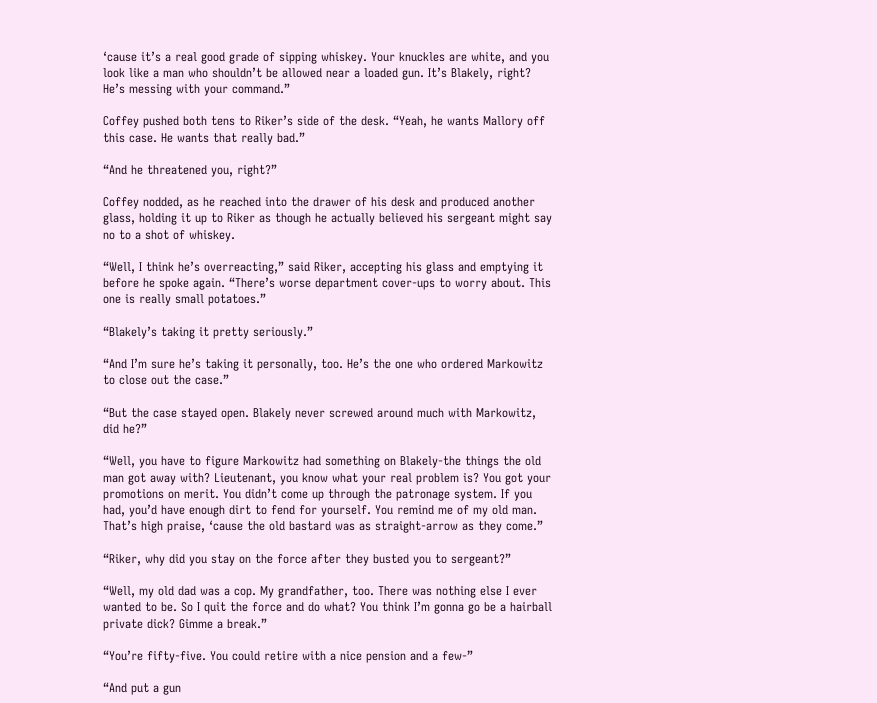‘cause it’s a real good grade of sipping whiskey. Your knuckles are white, and you look like a man who shouldn’t be allowed near a loaded gun. It’s Blakely, right? He’s messing with your command.”

Coffey pushed both tens to Riker’s side of the desk. “Yeah, he wants Mallory off this case. He wants that really bad.”

“And he threatened you, right?”

Coffey nodded, as he reached into the drawer of his desk and produced another glass, holding it up to Riker as though he actually believed his sergeant might say no to a shot of whiskey.

“Well, I think he’s overreacting,” said Riker, accepting his glass and emptying it before he spoke again. “There’s worse department cover-ups to worry about. This one is really small potatoes.”

“Blakely’s taking it pretty seriously.”

“And I’m sure he’s taking it personally, too. He’s the one who ordered Markowitz to close out the case.”

“But the case stayed open. Blakely never screwed around much with Markowitz, did he?”

“Well, you have to figure Markowitz had something on Blakely-the things the old man got away with? Lieutenant, you know what your real problem is? You got your promotions on merit. You didn’t come up through the patronage system. If you had, you’d have enough dirt to fend for yourself. You remind me of my old man. That’s high praise, ‘cause the old bastard was as straight-arrow as they come.”

“Riker, why did you stay on the force after they busted you to sergeant?”

“Well, my old dad was a cop. My grandfather, too. There was nothing else I ever wanted to be. So I quit the force and do what? You think I’m gonna go be a hairball private dick? Gimme a break.”

“You’re fifty-five. You could retire with a nice pension and a few-”

“And put a gun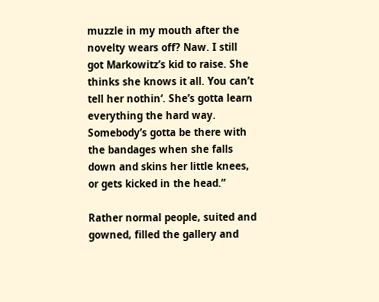muzzle in my mouth after the novelty wears off? Naw. I still got Markowitz’s kid to raise. She thinks she knows it all. You can’t tell her nothin‘. She’s gotta learn everything the hard way. Somebody’s gotta be there with the bandages when she falls down and skins her little knees, or gets kicked in the head.”

Rather normal people, suited and gowned, filled the gallery and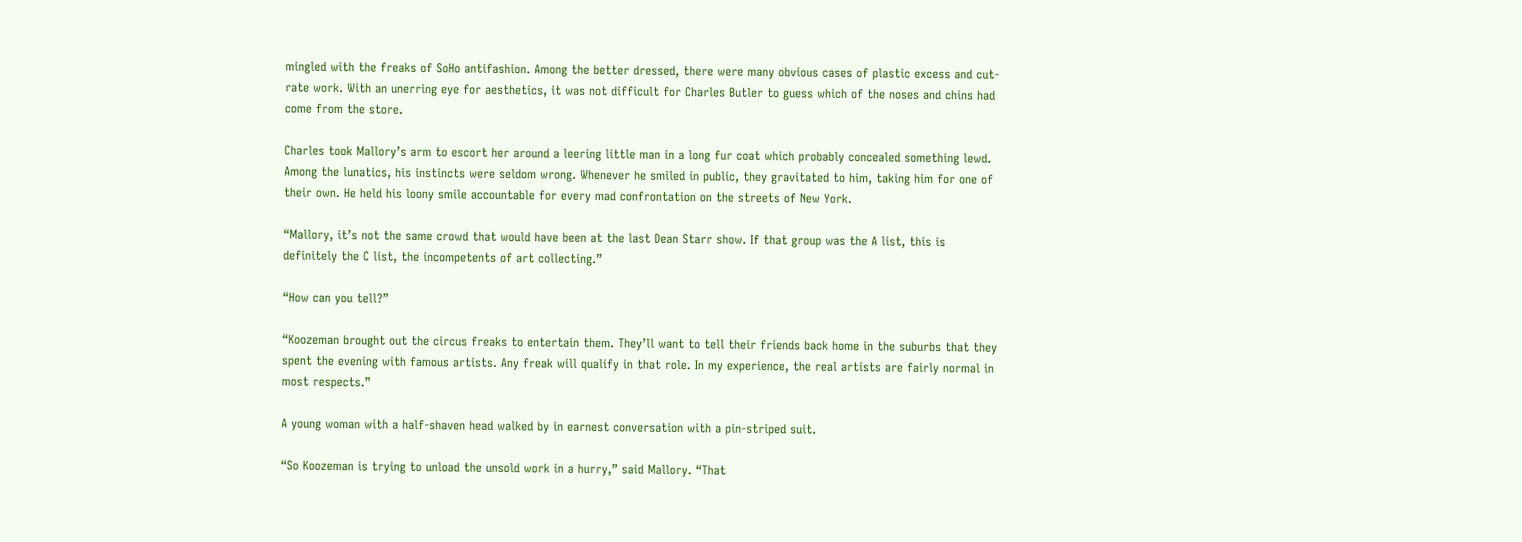mingled with the freaks of SoHo antifashion. Among the better dressed, there were many obvious cases of plastic excess and cut-rate work. With an unerring eye for aesthetics, it was not difficult for Charles Butler to guess which of the noses and chins had come from the store.

Charles took Mallory’s arm to escort her around a leering little man in a long fur coat which probably concealed something lewd. Among the lunatics, his instincts were seldom wrong. Whenever he smiled in public, they gravitated to him, taking him for one of their own. He held his loony smile accountable for every mad confrontation on the streets of New York.

“Mallory, it’s not the same crowd that would have been at the last Dean Starr show. If that group was the A list, this is definitely the C list, the incompetents of art collecting.”

“How can you tell?”

“Koozeman brought out the circus freaks to entertain them. They’ll want to tell their friends back home in the suburbs that they spent the evening with famous artists. Any freak will qualify in that role. In my experience, the real artists are fairly normal in most respects.”

A young woman with a half-shaven head walked by in earnest conversation with a pin-striped suit.

“So Koozeman is trying to unload the unsold work in a hurry,” said Mallory. “That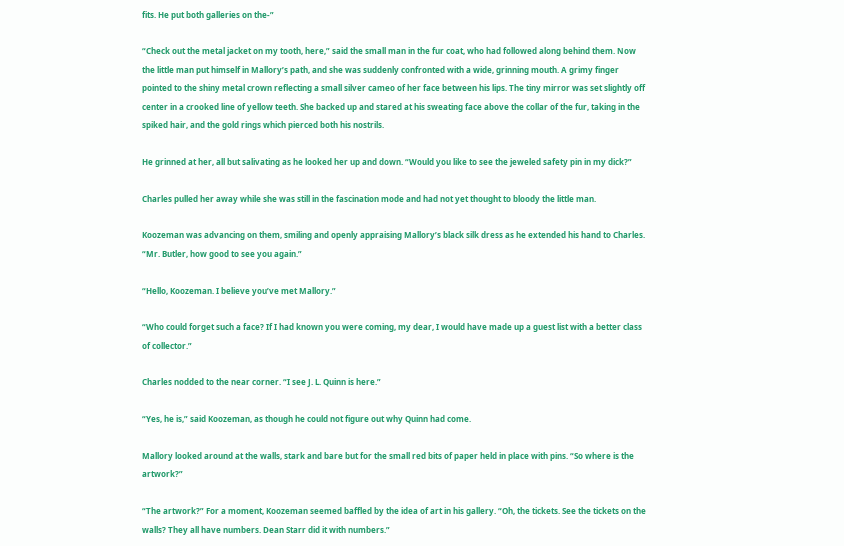fits. He put both galleries on the-”

“Check out the metal jacket on my tooth, here,” said the small man in the fur coat, who had followed along behind them. Now the little man put himself in Mallory’s path, and she was suddenly confronted with a wide, grinning mouth. A grimy finger pointed to the shiny metal crown reflecting a small silver cameo of her face between his lips. The tiny mirror was set slightly off center in a crooked line of yellow teeth. She backed up and stared at his sweating face above the collar of the fur, taking in the spiked hair, and the gold rings which pierced both his nostrils.

He grinned at her, all but salivating as he looked her up and down. “Would you like to see the jeweled safety pin in my dick?”

Charles pulled her away while she was still in the fascination mode and had not yet thought to bloody the little man.

Koozeman was advancing on them, smiling and openly appraising Mallory’s black silk dress as he extended his hand to Charles. “Mr. Butler, how good to see you again.”

“Hello, Koozeman. I believe you’ve met Mallory.”

“Who could forget such a face? If I had known you were coming, my dear, I would have made up a guest list with a better class of collector.”

Charles nodded to the near corner. “I see J. L. Quinn is here.”

“Yes, he is,” said Koozeman, as though he could not figure out why Quinn had come.

Mallory looked around at the walls, stark and bare but for the small red bits of paper held in place with pins. “So where is the artwork?”

“The artwork?” For a moment, Koozeman seemed baffled by the idea of art in his gallery. “Oh, the tickets. See the tickets on the walls? They all have numbers. Dean Starr did it with numbers.”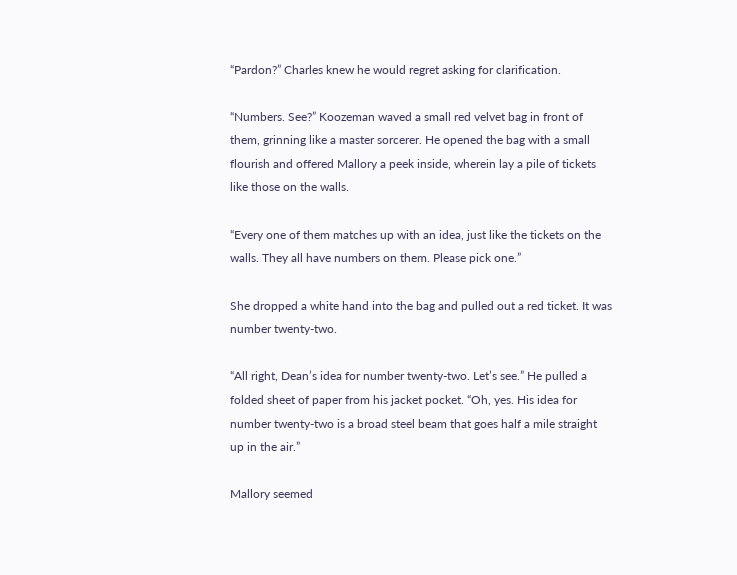“Pardon?” Charles knew he would regret asking for clarification.

“Numbers. See?” Koozeman waved a small red velvet bag in front of them, grinning like a master sorcerer. He opened the bag with a small flourish and offered Mallory a peek inside, wherein lay a pile of tickets like those on the walls.

“Every one of them matches up with an idea, just like the tickets on the walls. They all have numbers on them. Please pick one.”

She dropped a white hand into the bag and pulled out a red ticket. It was number twenty-two.

“All right, Dean’s idea for number twenty-two. Let’s see.” He pulled a folded sheet of paper from his jacket pocket. “Oh, yes. His idea for number twenty-two is a broad steel beam that goes half a mile straight up in the air.”

Mallory seemed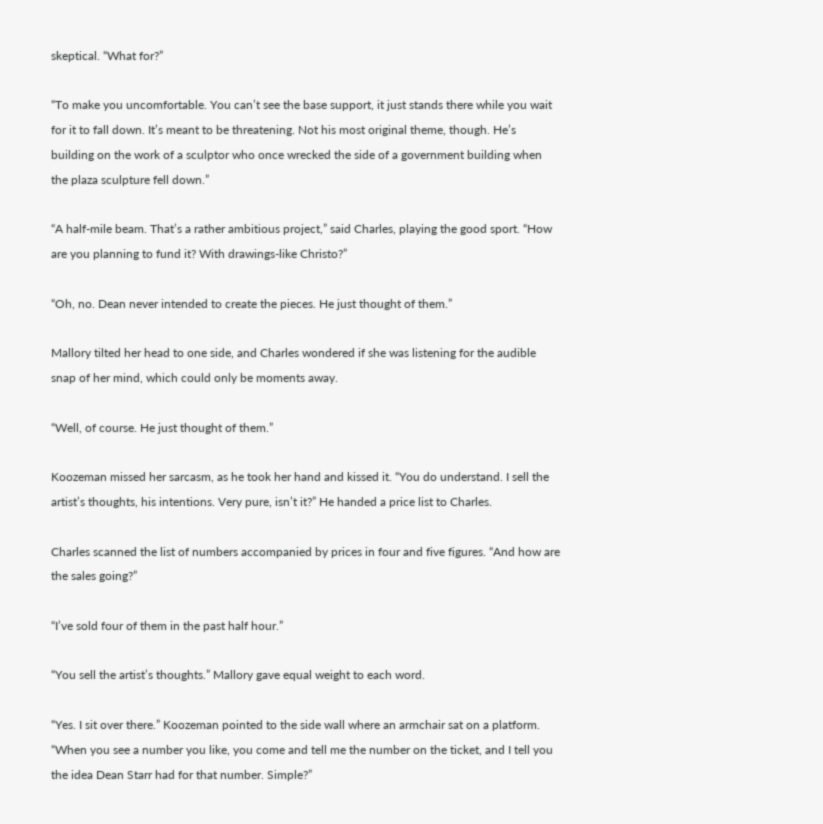skeptical. “What for?”

“To make you uncomfortable. You can’t see the base support, it just stands there while you wait for it to fall down. It’s meant to be threatening. Not his most original theme, though. He’s building on the work of a sculptor who once wrecked the side of a government building when the plaza sculpture fell down.”

“A half-mile beam. That’s a rather ambitious project,” said Charles, playing the good sport. “How are you planning to fund it? With drawings-like Christo?”

“Oh, no. Dean never intended to create the pieces. He just thought of them.”

Mallory tilted her head to one side, and Charles wondered if she was listening for the audible snap of her mind, which could only be moments away.

“Well, of course. He just thought of them.”

Koozeman missed her sarcasm, as he took her hand and kissed it. “You do understand. I sell the artist’s thoughts, his intentions. Very pure, isn’t it?” He handed a price list to Charles.

Charles scanned the list of numbers accompanied by prices in four and five figures. “And how are the sales going?”

“I’ve sold four of them in the past half hour.”

“You sell the artist’s thoughts.” Mallory gave equal weight to each word.

“Yes. I sit over there.” Koozeman pointed to the side wall where an armchair sat on a platform. “When you see a number you like, you come and tell me the number on the ticket, and I tell you the idea Dean Starr had for that number. Simple?”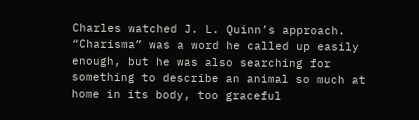Charles watched J. L. Quinn’s approach. “Charisma” was a word he called up easily enough, but he was also searching for something to describe an animal so much at home in its body, too graceful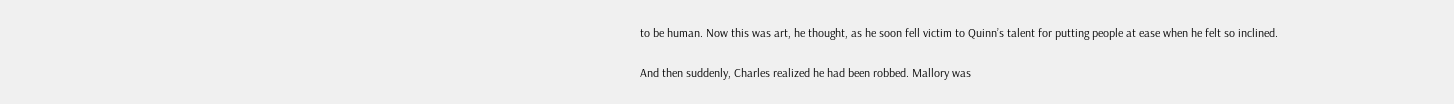to be human. Now this was art, he thought, as he soon fell victim to Quinn’s talent for putting people at ease when he felt so inclined.

And then suddenly, Charles realized he had been robbed. Mallory was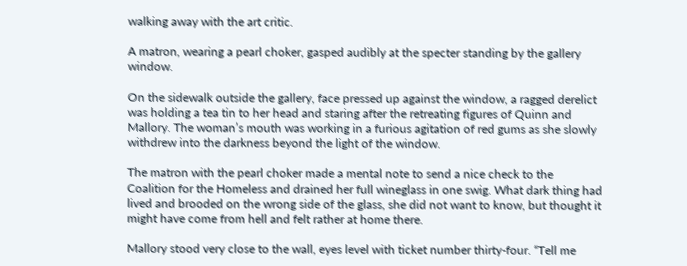walking away with the art critic.

A matron, wearing a pearl choker, gasped audibly at the specter standing by the gallery window.

On the sidewalk outside the gallery, face pressed up against the window, a ragged derelict was holding a tea tin to her head and staring after the retreating figures of Quinn and Mallory. The woman’s mouth was working in a furious agitation of red gums as she slowly withdrew into the darkness beyond the light of the window.

The matron with the pearl choker made a mental note to send a nice check to the Coalition for the Homeless and drained her full wineglass in one swig. What dark thing had lived and brooded on the wrong side of the glass, she did not want to know, but thought it might have come from hell and felt rather at home there.

Mallory stood very close to the wall, eyes level with ticket number thirty-four. “Tell me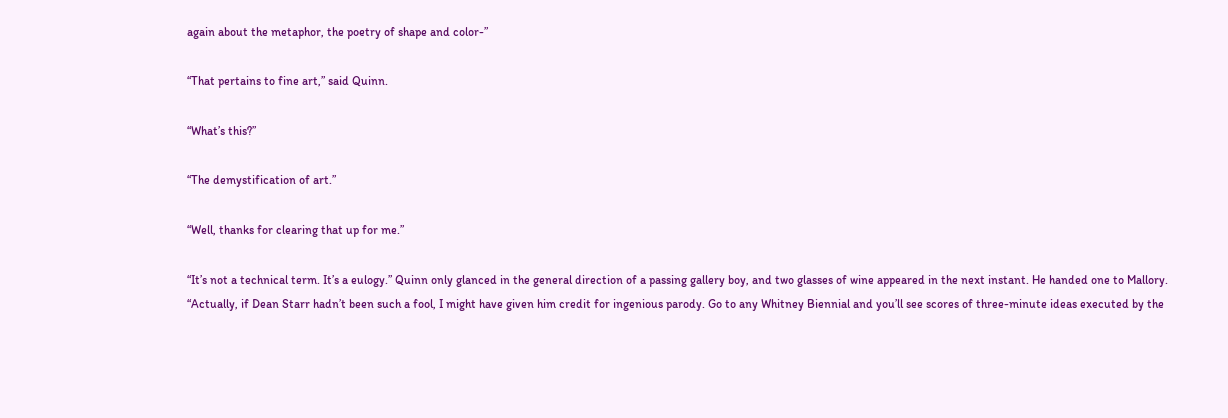again about the metaphor, the poetry of shape and color-”

“That pertains to fine art,” said Quinn.

“What’s this?”

“The demystification of art.”

“Well, thanks for clearing that up for me.”

“It’s not a technical term. It’s a eulogy.” Quinn only glanced in the general direction of a passing gallery boy, and two glasses of wine appeared in the next instant. He handed one to Mallory. “Actually, if Dean Starr hadn’t been such a fool, I might have given him credit for ingenious parody. Go to any Whitney Biennial and you’ll see scores of three-minute ideas executed by the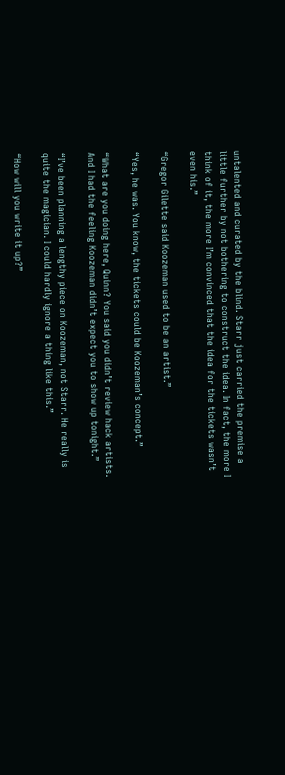untalented and curated by the blind. Starr just carried the premise a little further by not bothering to construct the idea. In fact, the more I think of it, the more I’m convinced that the idea for the tickets wasn’t even his.”

“Gregor Gilette said Koozeman used to be an artist.”

“Yes, he was. You know, the tickets could be Koozeman’s concept.”

“What are you doing here, Quinn? You said you didn’t review hack artists. And I had the feeling Koozeman didn’t expect you to show up tonight.”

“I’ve been planning a lengthy piece on Koozeman, not Starr. He really is quite the magician. I could hardly ignore a thing like this.”

“How will you write it up?”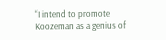“I intend to promote Koozeman as a genius of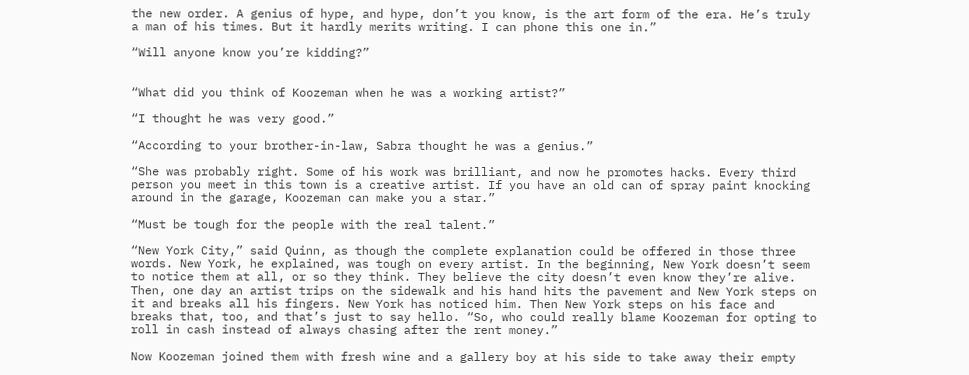the new order. A genius of hype, and hype, don’t you know, is the art form of the era. He’s truly a man of his times. But it hardly merits writing. I can phone this one in.”

“Will anyone know you’re kidding?”


“What did you think of Koozeman when he was a working artist?”

“I thought he was very good.”

“According to your brother-in-law, Sabra thought he was a genius.”

“She was probably right. Some of his work was brilliant, and now he promotes hacks. Every third person you meet in this town is a creative artist. If you have an old can of spray paint knocking around in the garage, Koozeman can make you a star.”

“Must be tough for the people with the real talent.”

“New York City,” said Quinn, as though the complete explanation could be offered in those three words. New York, he explained, was tough on every artist. In the beginning, New York doesn’t seem to notice them at all, or so they think. They believe the city doesn’t even know they’re alive. Then, one day an artist trips on the sidewalk and his hand hits the pavement and New York steps on it and breaks all his fingers. New York has noticed him. Then New York steps on his face and breaks that, too, and that’s just to say hello. “So, who could really blame Koozeman for opting to roll in cash instead of always chasing after the rent money.”

Now Koozeman joined them with fresh wine and a gallery boy at his side to take away their empty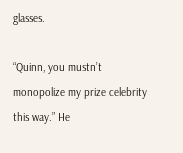glasses.

“Quinn, you mustn’t monopolize my prize celebrity this way.” He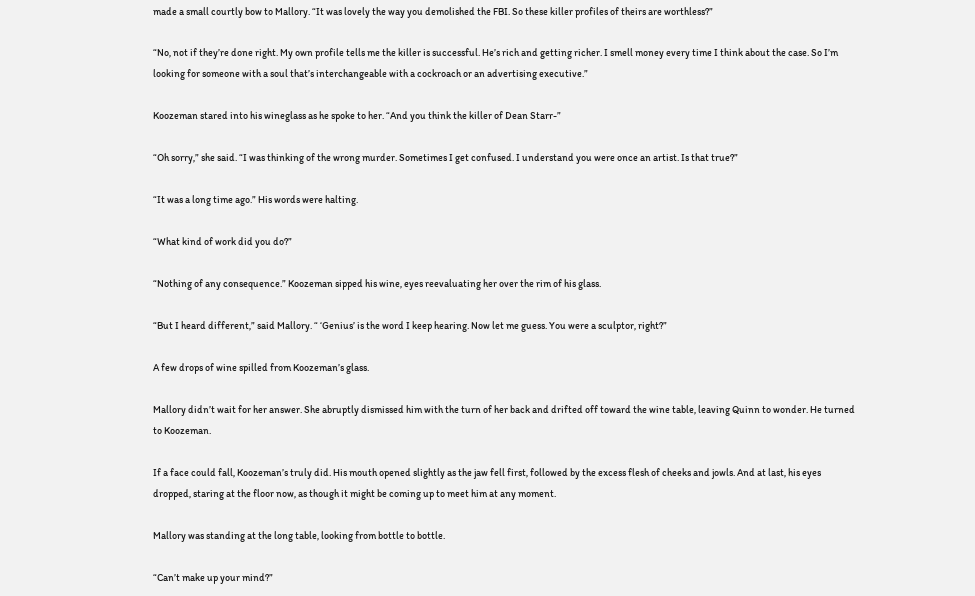made a small courtly bow to Mallory. “It was lovely the way you demolished the FBI. So these killer profiles of theirs are worthless?”

“No, not if they’re done right. My own profile tells me the killer is successful. He’s rich and getting richer. I smell money every time I think about the case. So I’m looking for someone with a soul that’s interchangeable with a cockroach or an advertising executive.”

Koozeman stared into his wineglass as he spoke to her. “And you think the killer of Dean Starr-”

“Oh sorry,” she said. “I was thinking of the wrong murder. Sometimes I get confused. I understand you were once an artist. Is that true?”

“It was a long time ago.” His words were halting.

“What kind of work did you do?”

“Nothing of any consequence.” Koozeman sipped his wine, eyes reevaluating her over the rim of his glass.

“But I heard different,” said Mallory. “ ‘Genius’ is the word I keep hearing. Now let me guess. You were a sculptor, right?”

A few drops of wine spilled from Koozeman’s glass.

Mallory didn’t wait for her answer. She abruptly dismissed him with the turn of her back and drifted off toward the wine table, leaving Quinn to wonder. He turned to Koozeman.

If a face could fall, Koozeman’s truly did. His mouth opened slightly as the jaw fell first, followed by the excess flesh of cheeks and jowls. And at last, his eyes dropped, staring at the floor now, as though it might be coming up to meet him at any moment.

Mallory was standing at the long table, looking from bottle to bottle.

“Can’t make up your mind?”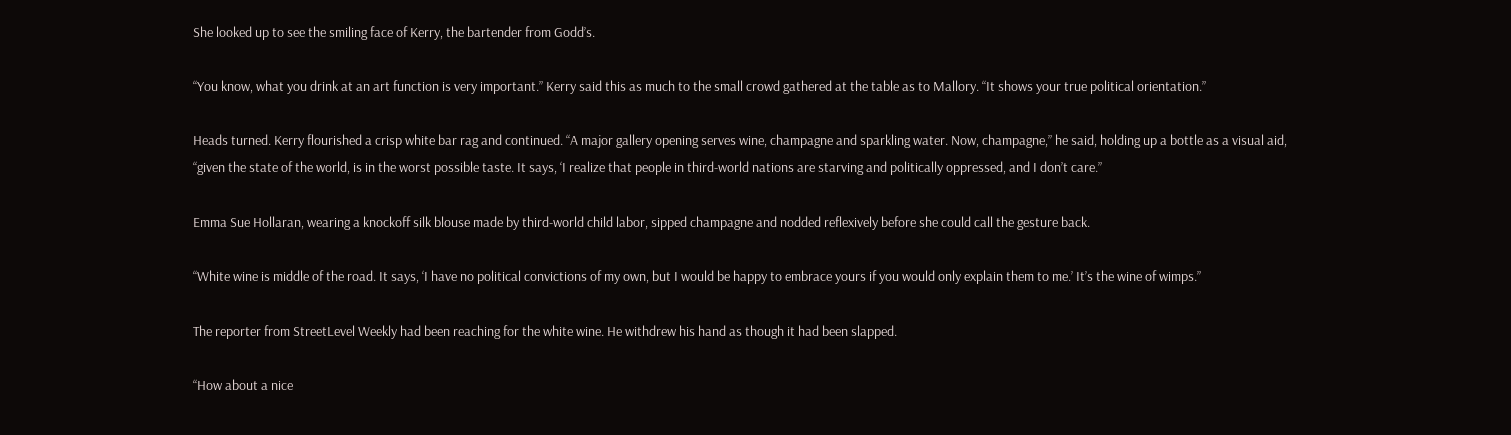She looked up to see the smiling face of Kerry, the bartender from Godd’s.

“You know, what you drink at an art function is very important.” Kerry said this as much to the small crowd gathered at the table as to Mallory. “It shows your true political orientation.”

Heads turned. Kerry flourished a crisp white bar rag and continued. “A major gallery opening serves wine, champagne and sparkling water. Now, champagne,” he said, holding up a bottle as a visual aid, “given the state of the world, is in the worst possible taste. It says, ‘I realize that people in third-world nations are starving and politically oppressed, and I don’t care.”

Emma Sue Hollaran, wearing a knockoff silk blouse made by third-world child labor, sipped champagne and nodded reflexively before she could call the gesture back.

“White wine is middle of the road. It says, ‘I have no political convictions of my own, but I would be happy to embrace yours if you would only explain them to me.’ It’s the wine of wimps.”

The reporter from StreetLevel Weekly had been reaching for the white wine. He withdrew his hand as though it had been slapped.

“How about a nice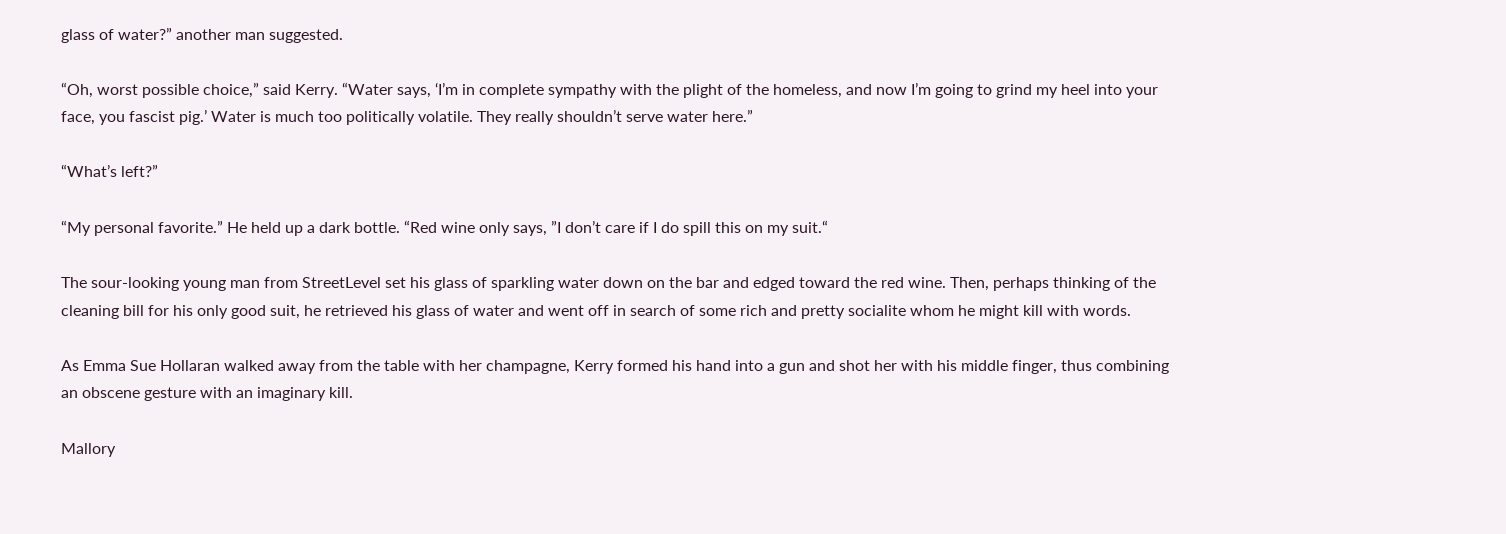glass of water?” another man suggested.

“Oh, worst possible choice,” said Kerry. “Water says, ‘I’m in complete sympathy with the plight of the homeless, and now I’m going to grind my heel into your face, you fascist pig.’ Water is much too politically volatile. They really shouldn’t serve water here.”

“What’s left?”

“My personal favorite.” He held up a dark bottle. “Red wine only says, ”I don’t care if I do spill this on my suit.“

The sour-looking young man from StreetLevel set his glass of sparkling water down on the bar and edged toward the red wine. Then, perhaps thinking of the cleaning bill for his only good suit, he retrieved his glass of water and went off in search of some rich and pretty socialite whom he might kill with words.

As Emma Sue Hollaran walked away from the table with her champagne, Kerry formed his hand into a gun and shot her with his middle finger, thus combining an obscene gesture with an imaginary kill.

Mallory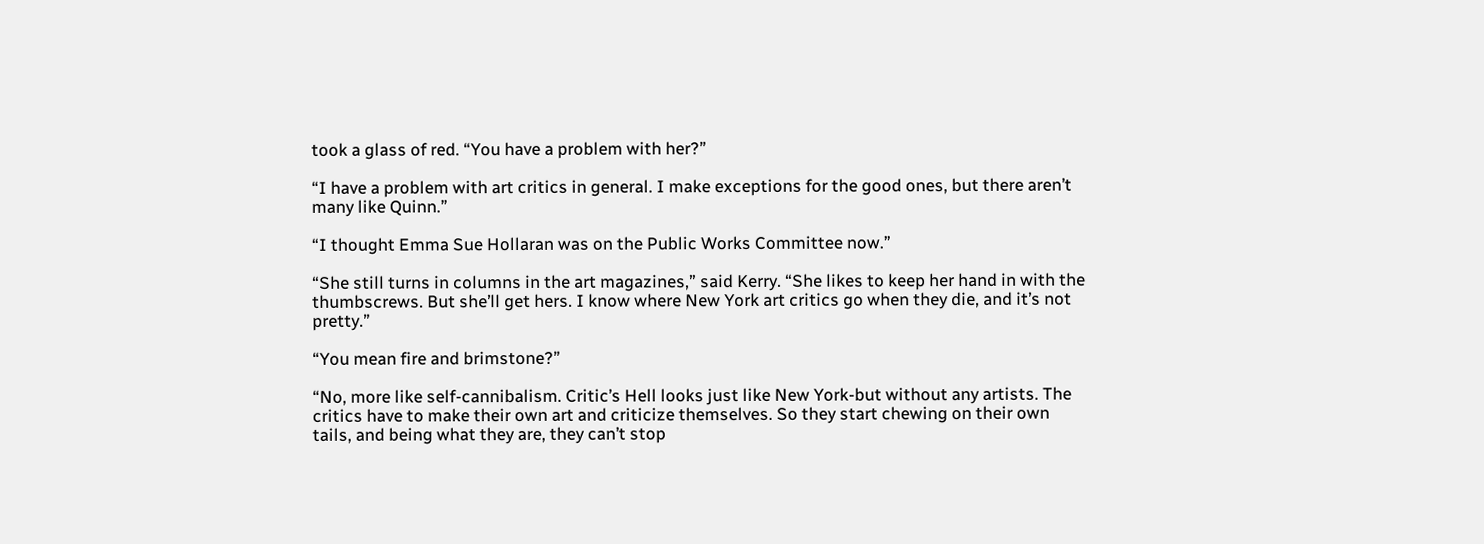took a glass of red. “You have a problem with her?”

“I have a problem with art critics in general. I make exceptions for the good ones, but there aren’t many like Quinn.”

“I thought Emma Sue Hollaran was on the Public Works Committee now.”

“She still turns in columns in the art magazines,” said Kerry. “She likes to keep her hand in with the thumbscrews. But she’ll get hers. I know where New York art critics go when they die, and it’s not pretty.”

“You mean fire and brimstone?”

“No, more like self-cannibalism. Critic’s Hell looks just like New York-but without any artists. The critics have to make their own art and criticize themselves. So they start chewing on their own tails, and being what they are, they can’t stop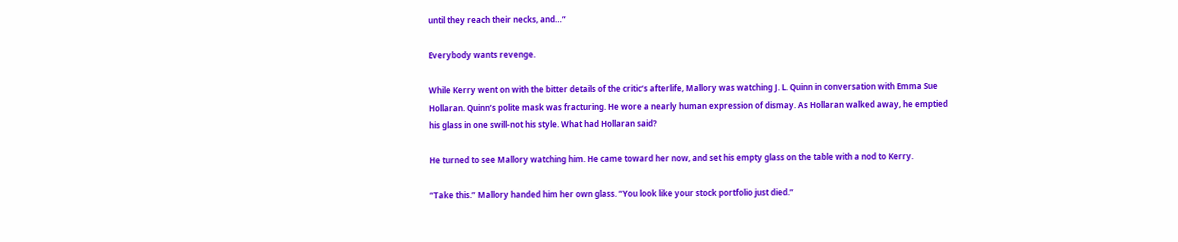until they reach their necks, and…”

Everybody wants revenge.

While Kerry went on with the bitter details of the critic’s afterlife, Mallory was watching J. L. Quinn in conversation with Emma Sue Hollaran. Quinn’s polite mask was fracturing. He wore a nearly human expression of dismay. As Hollaran walked away, he emptied his glass in one swill-not his style. What had Hollaran said?

He turned to see Mallory watching him. He came toward her now, and set his empty glass on the table with a nod to Kerry.

“Take this.” Mallory handed him her own glass. “You look like your stock portfolio just died.”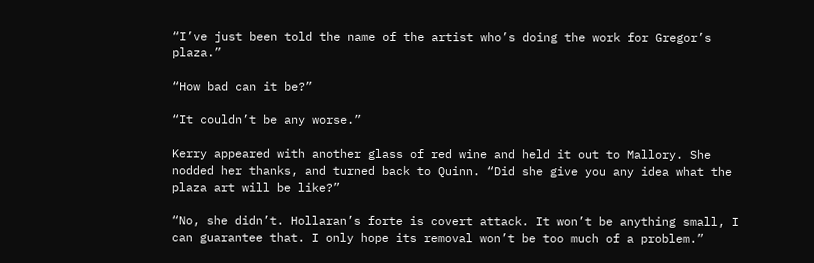“I’ve just been told the name of the artist who’s doing the work for Gregor’s plaza.”

“How bad can it be?”

“It couldn’t be any worse.”

Kerry appeared with another glass of red wine and held it out to Mallory. She nodded her thanks, and turned back to Quinn. “Did she give you any idea what the plaza art will be like?”

“No, she didn’t. Hollaran’s forte is covert attack. It won’t be anything small, I can guarantee that. I only hope its removal won’t be too much of a problem.”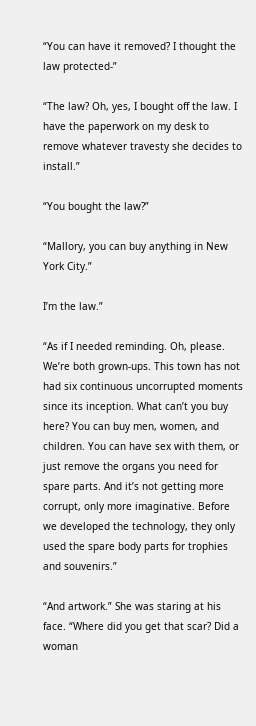“You can have it removed? I thought the law protected-”

“The law? Oh, yes, I bought off the law. I have the paperwork on my desk to remove whatever travesty she decides to install.”

“You bought the law?”

“Mallory, you can buy anything in New York City.”

I’m the law.”

“As if I needed reminding. Oh, please. We’re both grown-ups. This town has not had six continuous uncorrupted moments since its inception. What can’t you buy here? You can buy men, women, and children. You can have sex with them, or just remove the organs you need for spare parts. And it’s not getting more corrupt, only more imaginative. Before we developed the technology, they only used the spare body parts for trophies and souvenirs.”

“And artwork.” She was staring at his face. “Where did you get that scar? Did a woman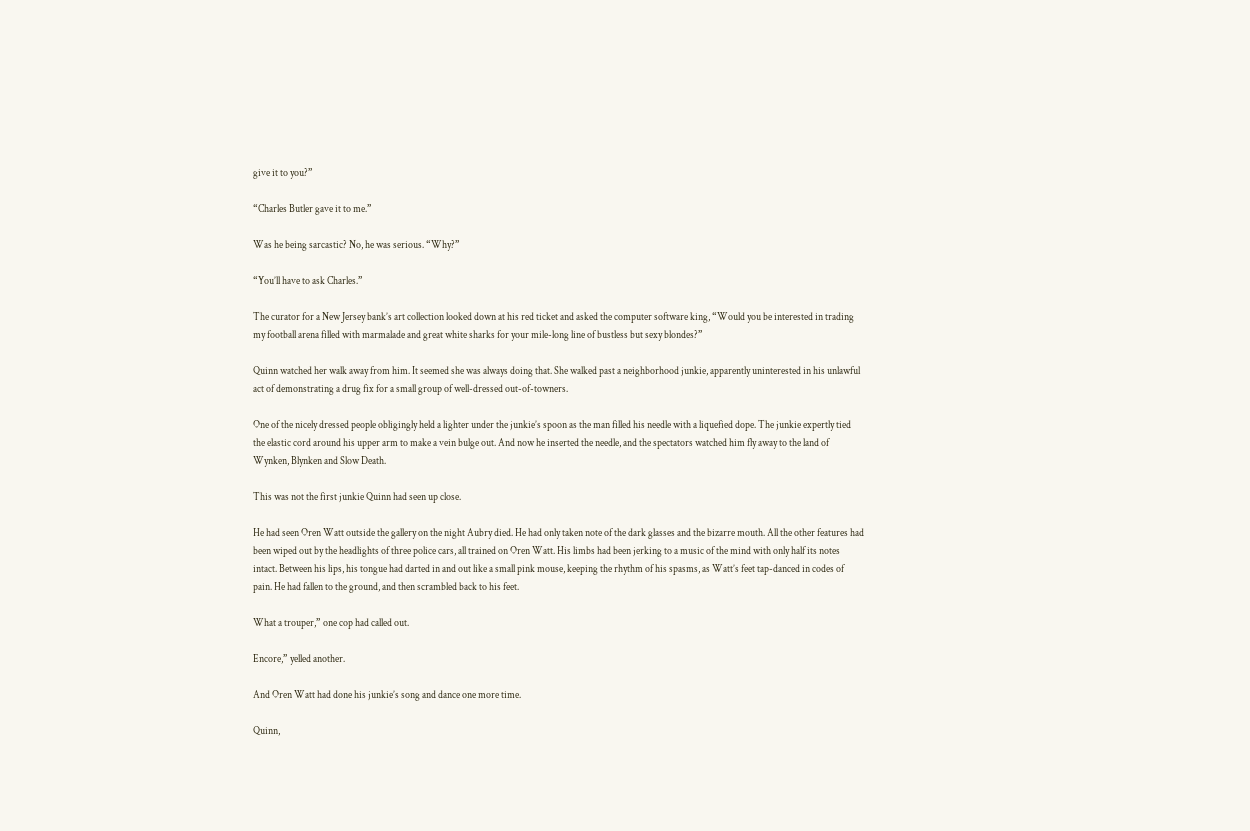give it to you?”

“Charles Butler gave it to me.”

Was he being sarcastic? No, he was serious. “Why?”

“You’ll have to ask Charles.”

The curator for a New Jersey bank’s art collection looked down at his red ticket and asked the computer software king, “Would you be interested in trading my football arena filled with marmalade and great white sharks for your mile-long line of bustless but sexy blondes?”

Quinn watched her walk away from him. It seemed she was always doing that. She walked past a neighborhood junkie, apparently uninterested in his unlawful act of demonstrating a drug fix for a small group of well-dressed out-of-towners.

One of the nicely dressed people obligingly held a lighter under the junkie’s spoon as the man filled his needle with a liquefied dope. The junkie expertly tied the elastic cord around his upper arm to make a vein bulge out. And now he inserted the needle, and the spectators watched him fly away to the land of Wynken, Blynken and Slow Death.

This was not the first junkie Quinn had seen up close.

He had seen Oren Watt outside the gallery on the night Aubry died. He had only taken note of the dark glasses and the bizarre mouth. All the other features had been wiped out by the headlights of three police cars, all trained on Oren Watt. His limbs had been jerking to a music of the mind with only half its notes intact. Between his lips, his tongue had darted in and out like a small pink mouse, keeping the rhythm of his spasms, as Watt’s feet tap-danced in codes of pain. He had fallen to the ground, and then scrambled back to his feet.

What a trouper,” one cop had called out.

Encore,” yelled another.

And Oren Watt had done his junkie’s song and dance one more time.

Quinn,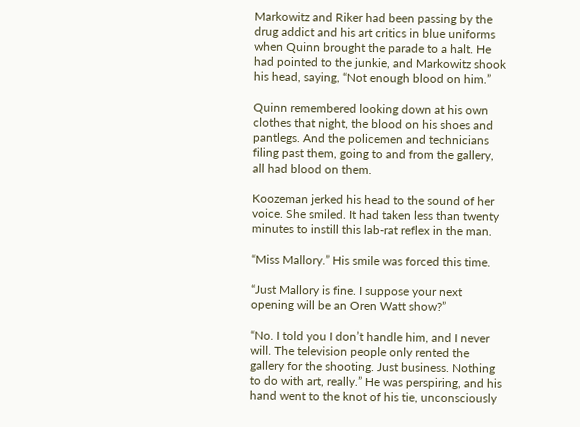Markowitz and Riker had been passing by the drug addict and his art critics in blue uniforms when Quinn brought the parade to a halt. He had pointed to the junkie, and Markowitz shook his head, saying, “Not enough blood on him.”

Quinn remembered looking down at his own clothes that night, the blood on his shoes and pantlegs. And the policemen and technicians filing past them, going to and from the gallery, all had blood on them.

Koozeman jerked his head to the sound of her voice. She smiled. It had taken less than twenty minutes to instill this lab-rat reflex in the man.

“Miss Mallory.” His smile was forced this time.

“Just Mallory is fine. I suppose your next opening will be an Oren Watt show?”

“No. I told you I don’t handle him, and I never will. The television people only rented the gallery for the shooting. Just business. Nothing to do with art, really.” He was perspiring, and his hand went to the knot of his tie, unconsciously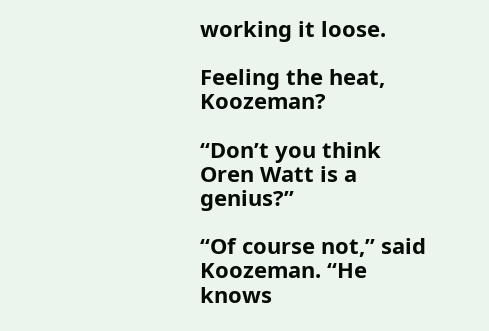working it loose.

Feeling the heat, Koozeman?

“Don’t you think Oren Watt is a genius?”

“Of course not,” said Koozeman. “He knows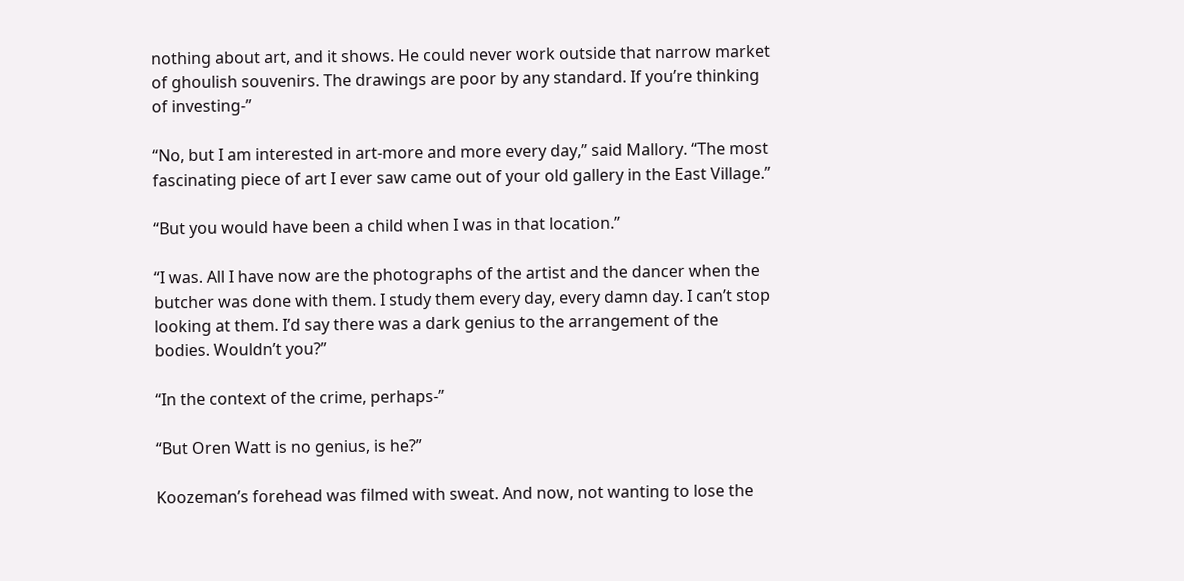nothing about art, and it shows. He could never work outside that narrow market of ghoulish souvenirs. The drawings are poor by any standard. If you’re thinking of investing-”

“No, but I am interested in art-more and more every day,” said Mallory. “The most fascinating piece of art I ever saw came out of your old gallery in the East Village.”

“But you would have been a child when I was in that location.”

“I was. All I have now are the photographs of the artist and the dancer when the butcher was done with them. I study them every day, every damn day. I can’t stop looking at them. I’d say there was a dark genius to the arrangement of the bodies. Wouldn’t you?”

“In the context of the crime, perhaps-”

“But Oren Watt is no genius, is he?”

Koozeman’s forehead was filmed with sweat. And now, not wanting to lose the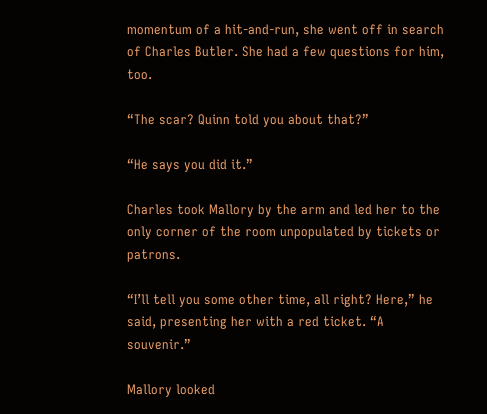momentum of a hit-and-run, she went off in search of Charles Butler. She had a few questions for him, too.

“The scar? Quinn told you about that?”

“He says you did it.”

Charles took Mallory by the arm and led her to the only corner of the room unpopulated by tickets or patrons.

“I’ll tell you some other time, all right? Here,” he said, presenting her with a red ticket. “A souvenir.”

Mallory looked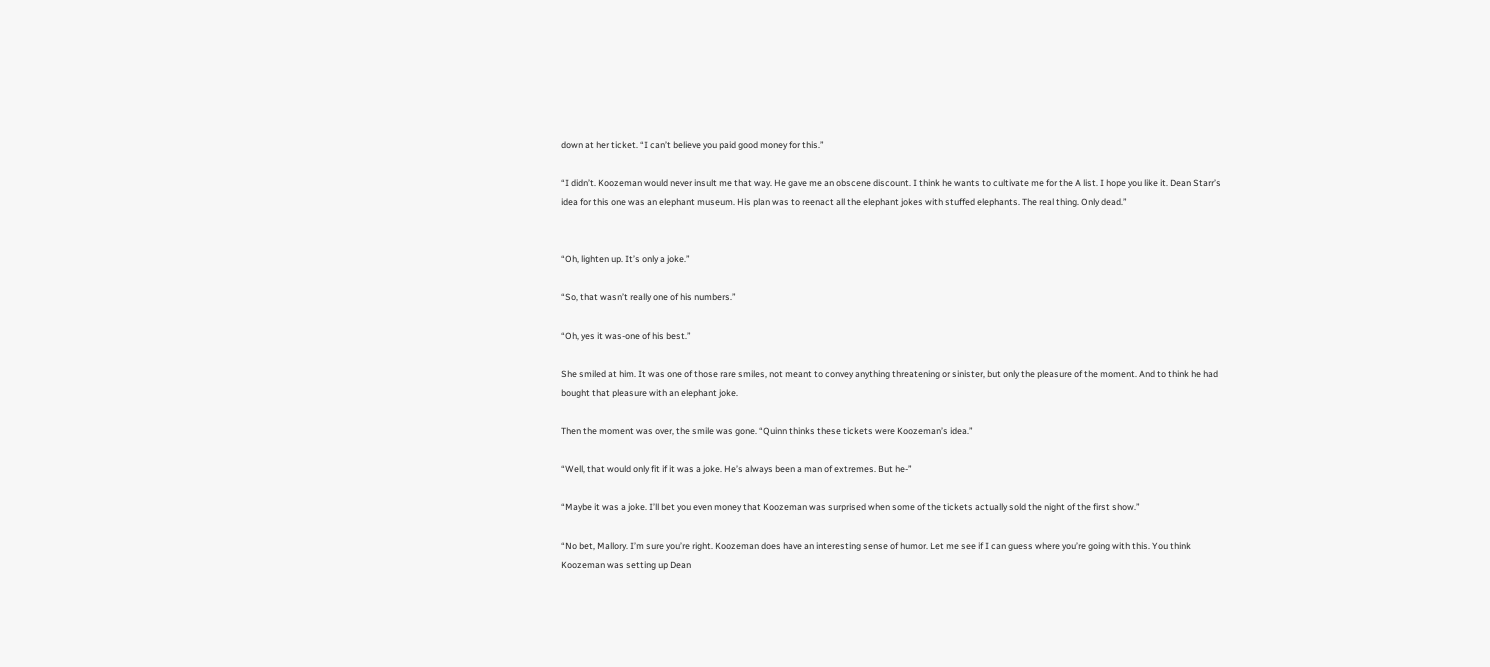down at her ticket. “I can’t believe you paid good money for this.”

“I didn’t. Koozeman would never insult me that way. He gave me an obscene discount. I think he wants to cultivate me for the A list. I hope you like it. Dean Starr’s idea for this one was an elephant museum. His plan was to reenact all the elephant jokes with stuffed elephants. The real thing. Only dead.”


“Oh, lighten up. It’s only a joke.”

“So, that wasn’t really one of his numbers.”

“Oh, yes it was-one of his best.”

She smiled at him. It was one of those rare smiles, not meant to convey anything threatening or sinister, but only the pleasure of the moment. And to think he had bought that pleasure with an elephant joke.

Then the moment was over, the smile was gone. “Quinn thinks these tickets were Koozeman’s idea.”

“Well, that would only fit if it was a joke. He’s always been a man of extremes. But he-”

“Maybe it was a joke. I’ll bet you even money that Koozeman was surprised when some of the tickets actually sold the night of the first show.”

“No bet, Mallory. I’m sure you’re right. Koozeman does have an interesting sense of humor. Let me see if I can guess where you’re going with this. You think Koozeman was setting up Dean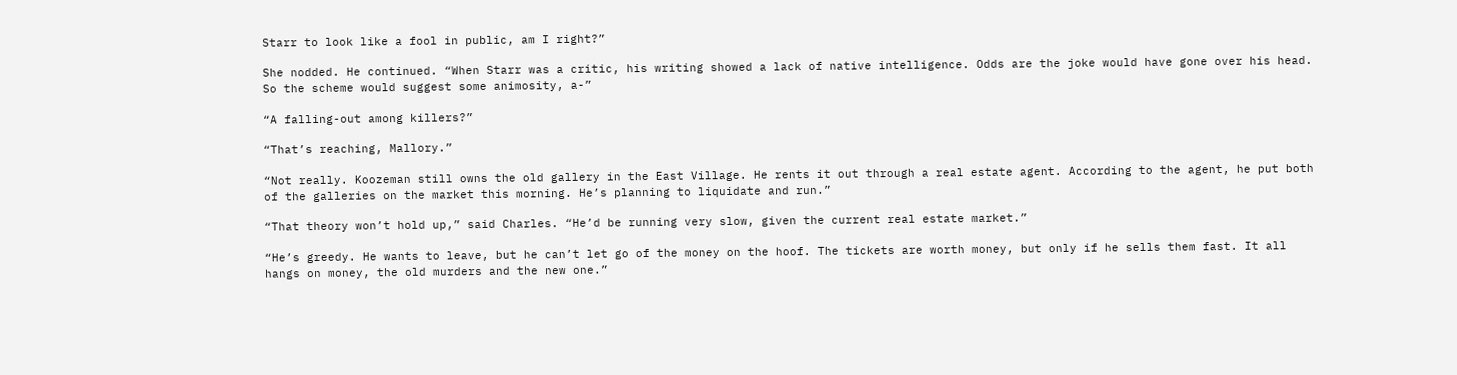Starr to look like a fool in public, am I right?”

She nodded. He continued. “When Starr was a critic, his writing showed a lack of native intelligence. Odds are the joke would have gone over his head. So the scheme would suggest some animosity, a-”

“A falling-out among killers?”

“That’s reaching, Mallory.”

“Not really. Koozeman still owns the old gallery in the East Village. He rents it out through a real estate agent. According to the agent, he put both of the galleries on the market this morning. He’s planning to liquidate and run.”

“That theory won’t hold up,” said Charles. “He’d be running very slow, given the current real estate market.”

“He’s greedy. He wants to leave, but he can’t let go of the money on the hoof. The tickets are worth money, but only if he sells them fast. It all hangs on money, the old murders and the new one.”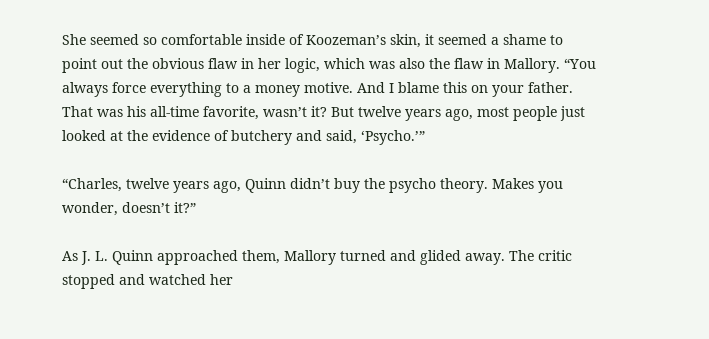She seemed so comfortable inside of Koozeman’s skin, it seemed a shame to point out the obvious flaw in her logic, which was also the flaw in Mallory. “You always force everything to a money motive. And I blame this on your father. That was his all-time favorite, wasn’t it? But twelve years ago, most people just looked at the evidence of butchery and said, ‘Psycho.’”

“Charles, twelve years ago, Quinn didn’t buy the psycho theory. Makes you wonder, doesn’t it?”

As J. L. Quinn approached them, Mallory turned and glided away. The critic stopped and watched her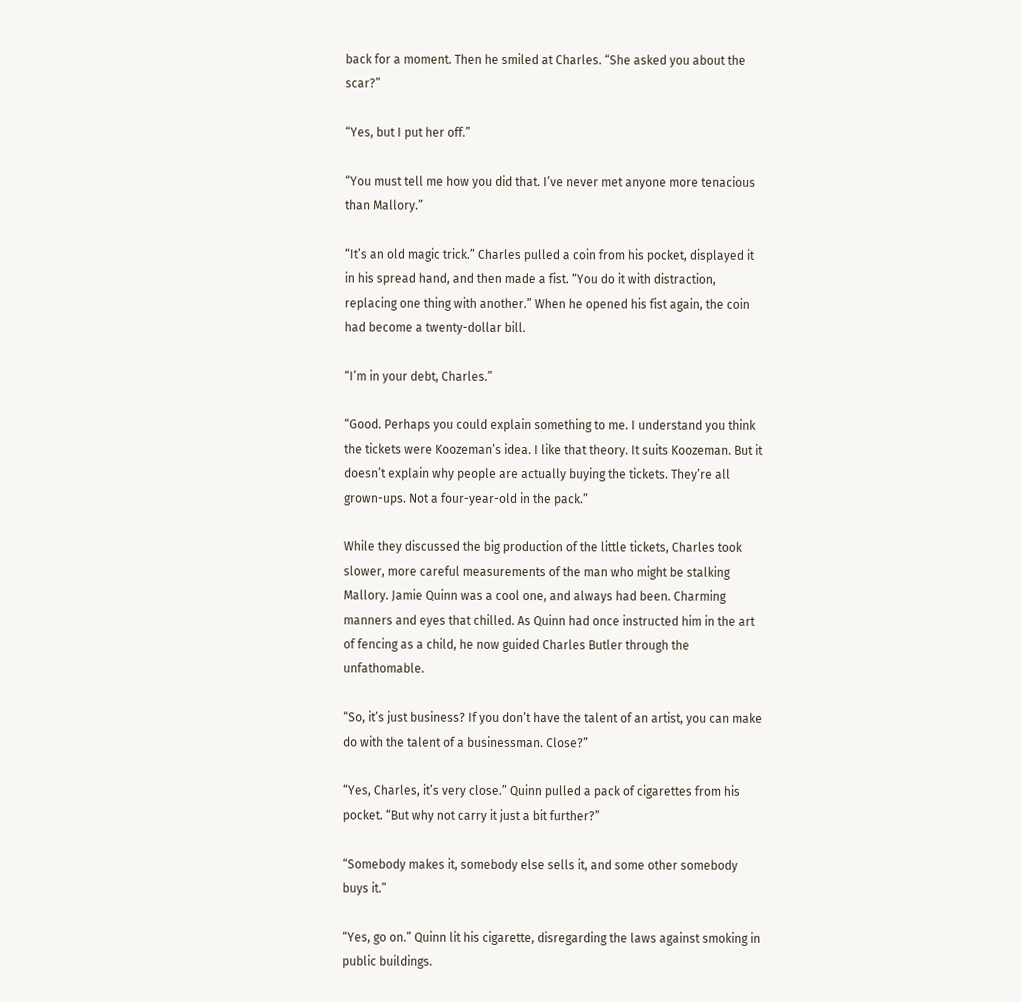back for a moment. Then he smiled at Charles. “She asked you about the scar?”

“Yes, but I put her off.”

“You must tell me how you did that. I’ve never met anyone more tenacious than Mallory.”

“It’s an old magic trick.” Charles pulled a coin from his pocket, displayed it in his spread hand, and then made a fist. “You do it with distraction, replacing one thing with another.” When he opened his fist again, the coin had become a twenty-dollar bill.

“I’m in your debt, Charles.”

“Good. Perhaps you could explain something to me. I understand you think the tickets were Koozeman’s idea. I like that theory. It suits Koozeman. But it doesn’t explain why people are actually buying the tickets. They’re all grown-ups. Not a four-year-old in the pack.”

While they discussed the big production of the little tickets, Charles took slower, more careful measurements of the man who might be stalking Mallory. Jamie Quinn was a cool one, and always had been. Charming manners and eyes that chilled. As Quinn had once instructed him in the art of fencing as a child, he now guided Charles Butler through the unfathomable.

“So, it’s just business? If you don’t have the talent of an artist, you can make do with the talent of a businessman. Close?”

“Yes, Charles, it’s very close.” Quinn pulled a pack of cigarettes from his pocket. “But why not carry it just a bit further?”

“Somebody makes it, somebody else sells it, and some other somebody buys it.”

“Yes, go on.” Quinn lit his cigarette, disregarding the laws against smoking in public buildings.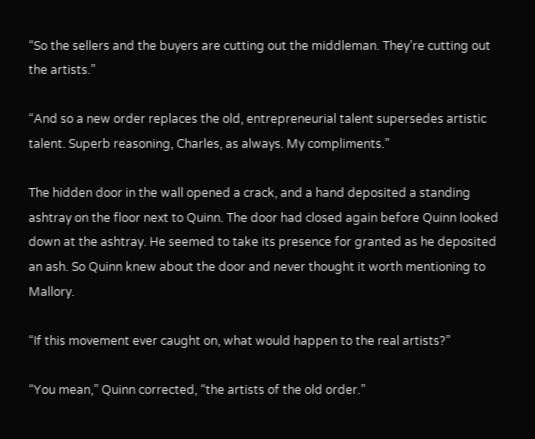“So the sellers and the buyers are cutting out the middleman. They’re cutting out the artists.”

“And so a new order replaces the old, entrepreneurial talent supersedes artistic talent. Superb reasoning, Charles, as always. My compliments.”

The hidden door in the wall opened a crack, and a hand deposited a standing ashtray on the floor next to Quinn. The door had closed again before Quinn looked down at the ashtray. He seemed to take its presence for granted as he deposited an ash. So Quinn knew about the door and never thought it worth mentioning to Mallory.

“If this movement ever caught on, what would happen to the real artists?”

“You mean,” Quinn corrected, “the artists of the old order.”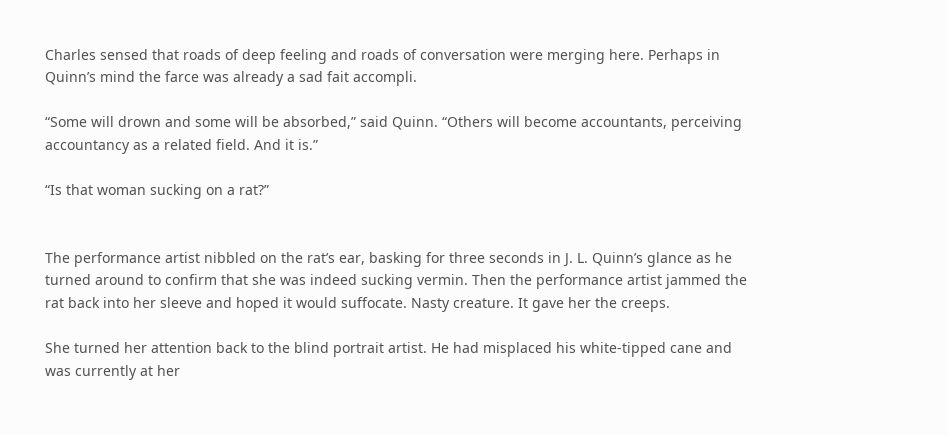Charles sensed that roads of deep feeling and roads of conversation were merging here. Perhaps in Quinn’s mind the farce was already a sad fait accompli.

“Some will drown and some will be absorbed,” said Quinn. “Others will become accountants, perceiving accountancy as a related field. And it is.”

“Is that woman sucking on a rat?”


The performance artist nibbled on the rat’s ear, basking for three seconds in J. L. Quinn’s glance as he turned around to confirm that she was indeed sucking vermin. Then the performance artist jammed the rat back into her sleeve and hoped it would suffocate. Nasty creature. It gave her the creeps.

She turned her attention back to the blind portrait artist. He had misplaced his white-tipped cane and was currently at her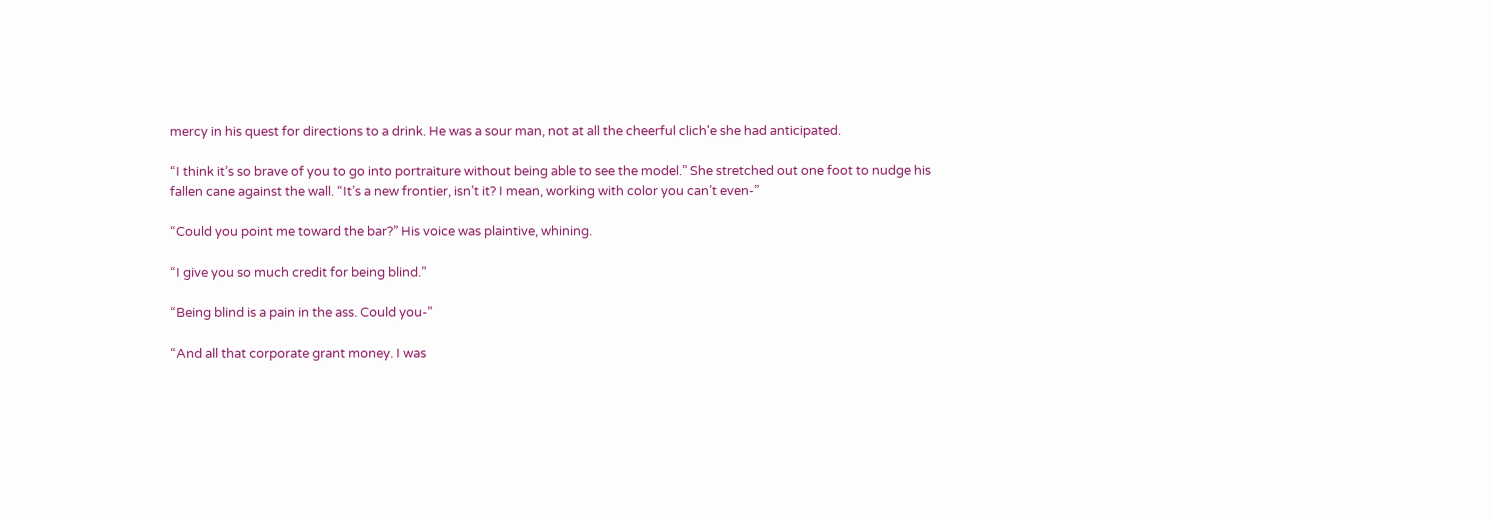mercy in his quest for directions to a drink. He was a sour man, not at all the cheerful clich'e she had anticipated.

“I think it’s so brave of you to go into portraiture without being able to see the model.” She stretched out one foot to nudge his fallen cane against the wall. “It’s a new frontier, isn’t it? I mean, working with color you can’t even-”

“Could you point me toward the bar?” His voice was plaintive, whining.

“I give you so much credit for being blind.”

“Being blind is a pain in the ass. Could you-”

“And all that corporate grant money. I was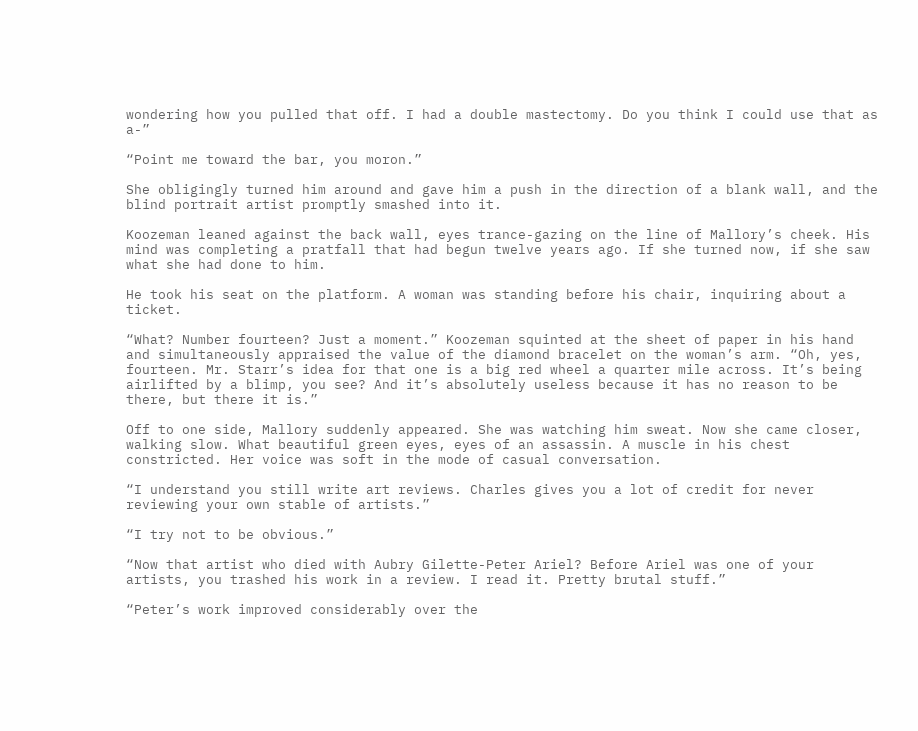wondering how you pulled that off. I had a double mastectomy. Do you think I could use that as a-”

“Point me toward the bar, you moron.”

She obligingly turned him around and gave him a push in the direction of a blank wall, and the blind portrait artist promptly smashed into it.

Koozeman leaned against the back wall, eyes trance-gazing on the line of Mallory’s cheek. His mind was completing a pratfall that had begun twelve years ago. If she turned now, if she saw what she had done to him.

He took his seat on the platform. A woman was standing before his chair, inquiring about a ticket.

“What? Number fourteen? Just a moment.” Koozeman squinted at the sheet of paper in his hand and simultaneously appraised the value of the diamond bracelet on the woman’s arm. “Oh, yes, fourteen. Mr. Starr’s idea for that one is a big red wheel a quarter mile across. It’s being airlifted by a blimp, you see? And it’s absolutely useless because it has no reason to be there, but there it is.”

Off to one side, Mallory suddenly appeared. She was watching him sweat. Now she came closer, walking slow. What beautiful green eyes, eyes of an assassin. A muscle in his chest constricted. Her voice was soft in the mode of casual conversation.

“I understand you still write art reviews. Charles gives you a lot of credit for never reviewing your own stable of artists.”

“I try not to be obvious.”

“Now that artist who died with Aubry Gilette-Peter Ariel? Before Ariel was one of your artists, you trashed his work in a review. I read it. Pretty brutal stuff.”

“Peter’s work improved considerably over the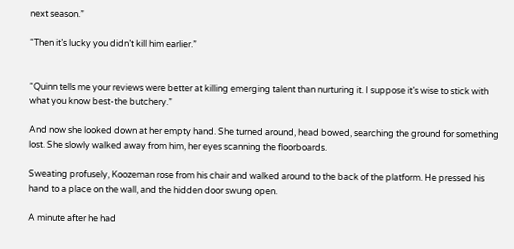next season.”

“Then it’s lucky you didn’t kill him earlier.”


“Quinn tells me your reviews were better at killing emerging talent than nurturing it. I suppose it’s wise to stick with what you know best-the butchery.”

And now she looked down at her empty hand. She turned around, head bowed, searching the ground for something lost. She slowly walked away from him, her eyes scanning the floorboards.

Sweating profusely, Koozeman rose from his chair and walked around to the back of the platform. He pressed his hand to a place on the wall, and the hidden door swung open.

A minute after he had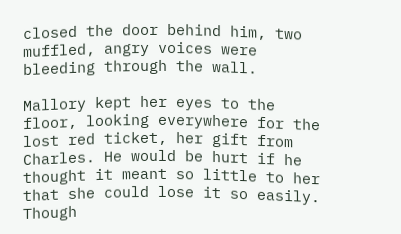closed the door behind him, two muffled, angry voices were bleeding through the wall.

Mallory kept her eyes to the floor, looking everywhere for the lost red ticket, her gift from Charles. He would be hurt if he thought it meant so little to her that she could lose it so easily. Though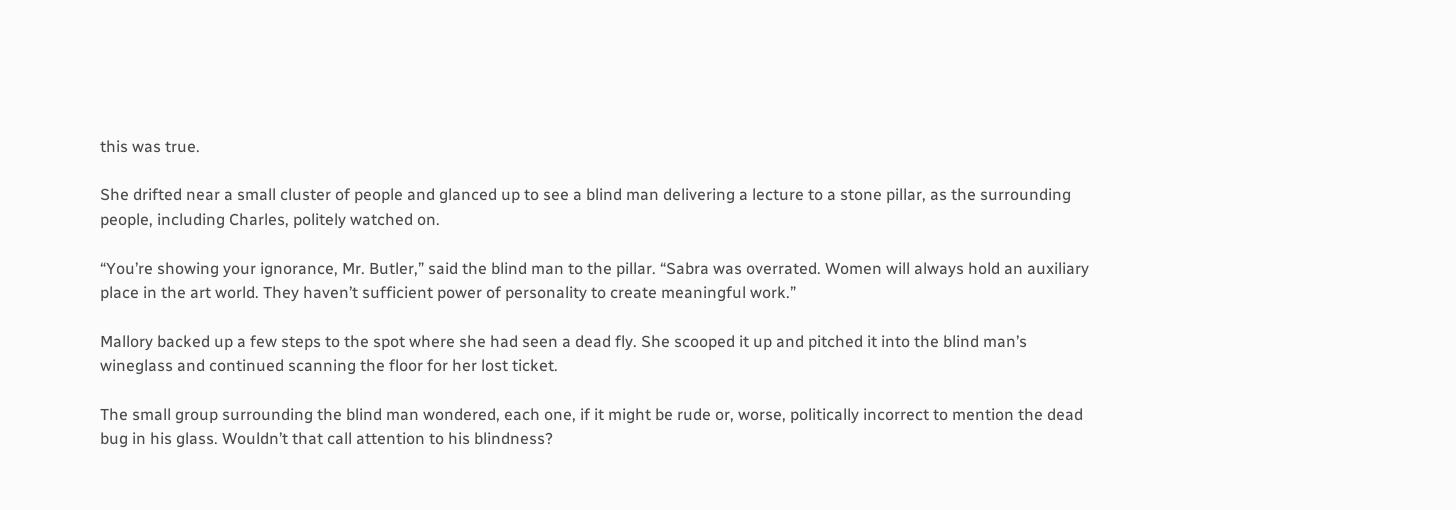this was true.

She drifted near a small cluster of people and glanced up to see a blind man delivering a lecture to a stone pillar, as the surrounding people, including Charles, politely watched on.

“You’re showing your ignorance, Mr. Butler,” said the blind man to the pillar. “Sabra was overrated. Women will always hold an auxiliary place in the art world. They haven’t sufficient power of personality to create meaningful work.”

Mallory backed up a few steps to the spot where she had seen a dead fly. She scooped it up and pitched it into the blind man’s wineglass and continued scanning the floor for her lost ticket.

The small group surrounding the blind man wondered, each one, if it might be rude or, worse, politically incorrect to mention the dead bug in his glass. Wouldn’t that call attention to his blindness?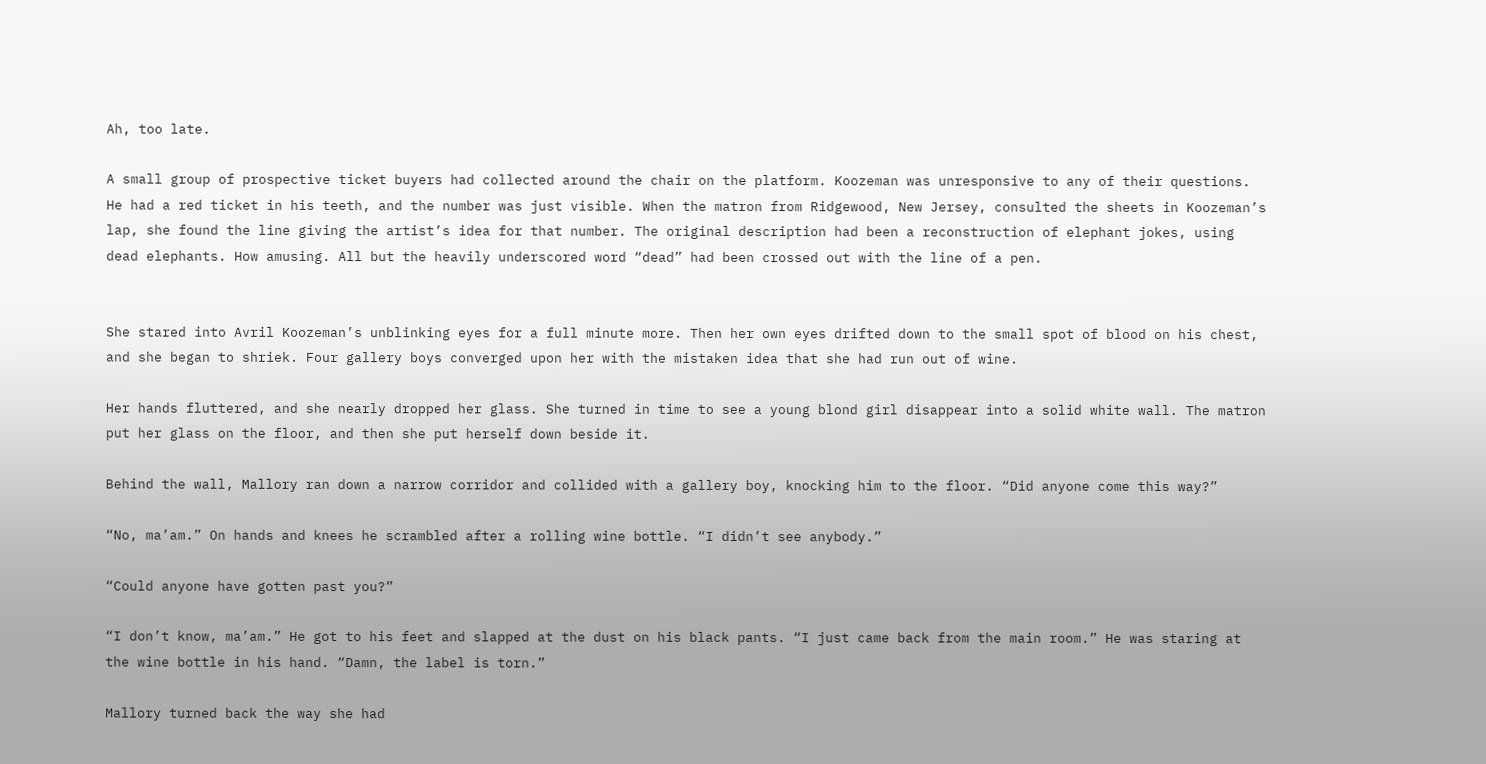Ah, too late.

A small group of prospective ticket buyers had collected around the chair on the platform. Koozeman was unresponsive to any of their questions. He had a red ticket in his teeth, and the number was just visible. When the matron from Ridgewood, New Jersey, consulted the sheets in Koozeman’s lap, she found the line giving the artist’s idea for that number. The original description had been a reconstruction of elephant jokes, using dead elephants. How amusing. All but the heavily underscored word “dead” had been crossed out with the line of a pen.


She stared into Avril Koozeman’s unblinking eyes for a full minute more. Then her own eyes drifted down to the small spot of blood on his chest, and she began to shriek. Four gallery boys converged upon her with the mistaken idea that she had run out of wine.

Her hands fluttered, and she nearly dropped her glass. She turned in time to see a young blond girl disappear into a solid white wall. The matron put her glass on the floor, and then she put herself down beside it.

Behind the wall, Mallory ran down a narrow corridor and collided with a gallery boy, knocking him to the floor. “Did anyone come this way?”

“No, ma’am.” On hands and knees he scrambled after a rolling wine bottle. “I didn’t see anybody.”

“Could anyone have gotten past you?”

“I don’t know, ma’am.” He got to his feet and slapped at the dust on his black pants. “I just came back from the main room.” He was staring at the wine bottle in his hand. “Damn, the label is torn.”

Mallory turned back the way she had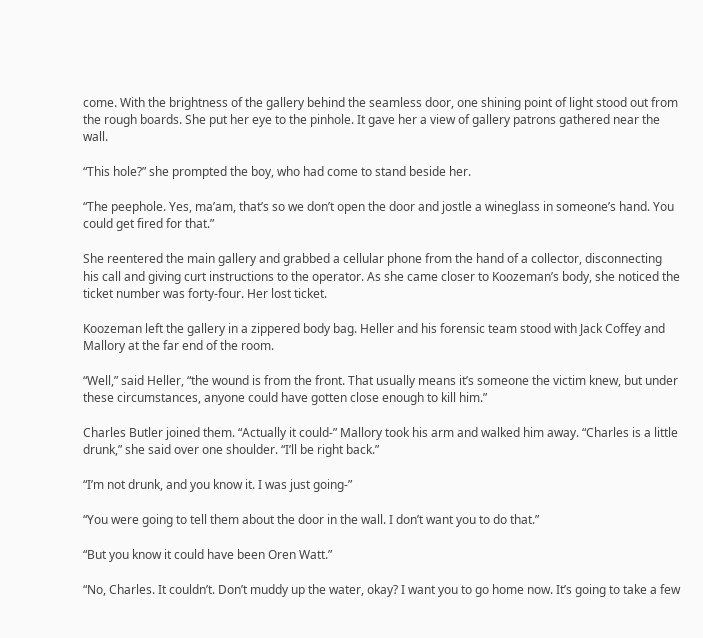come. With the brightness of the gallery behind the seamless door, one shining point of light stood out from the rough boards. She put her eye to the pinhole. It gave her a view of gallery patrons gathered near the wall.

“This hole?” she prompted the boy, who had come to stand beside her.

“The peephole. Yes, ma’am, that’s so we don’t open the door and jostle a wineglass in someone’s hand. You could get fired for that.”

She reentered the main gallery and grabbed a cellular phone from the hand of a collector, disconnecting his call and giving curt instructions to the operator. As she came closer to Koozeman’s body, she noticed the ticket number was forty-four. Her lost ticket.

Koozeman left the gallery in a zippered body bag. Heller and his forensic team stood with Jack Coffey and Mallory at the far end of the room.

“Well,” said Heller, “the wound is from the front. That usually means it’s someone the victim knew, but under these circumstances, anyone could have gotten close enough to kill him.”

Charles Butler joined them. “Actually it could-” Mallory took his arm and walked him away. “Charles is a little drunk,” she said over one shoulder. “I’ll be right back.”

“I’m not drunk, and you know it. I was just going-”

“You were going to tell them about the door in the wall. I don’t want you to do that.”

“But you know it could have been Oren Watt.”

“No, Charles. It couldn’t. Don’t muddy up the water, okay? I want you to go home now. It’s going to take a few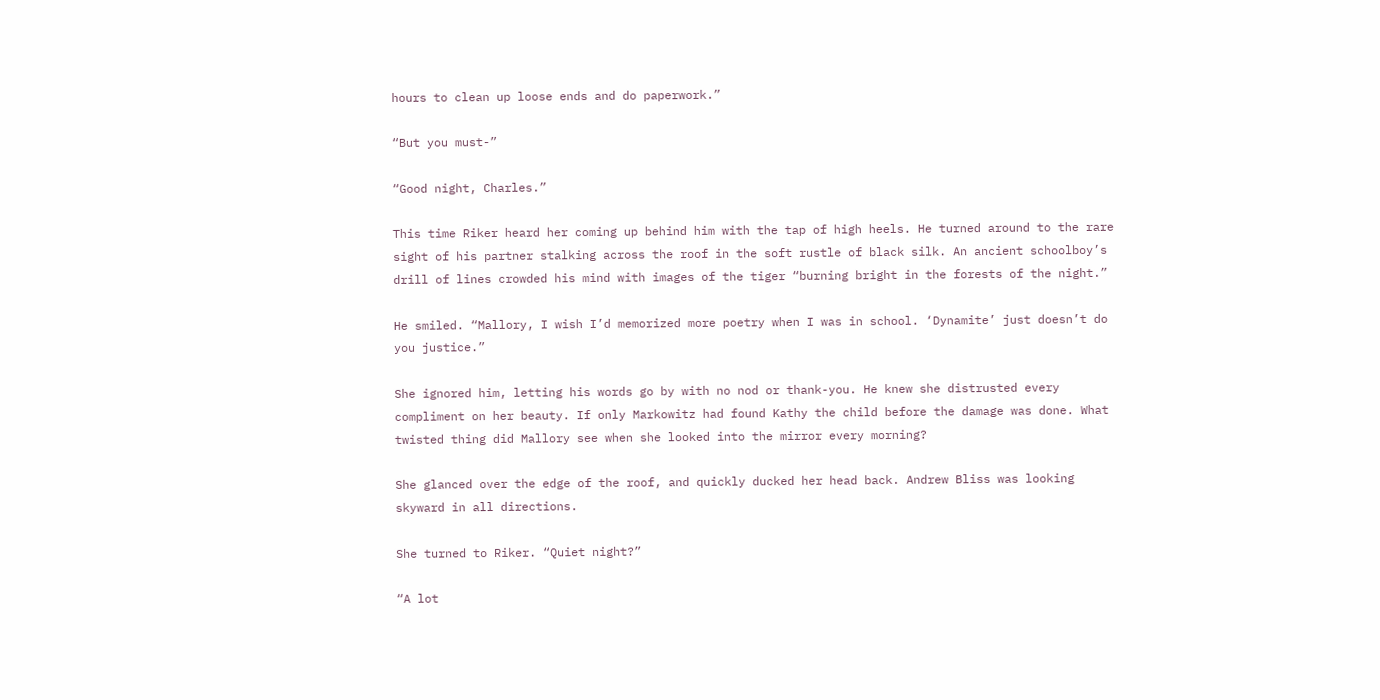hours to clean up loose ends and do paperwork.”

“But you must-”

“Good night, Charles.”

This time Riker heard her coming up behind him with the tap of high heels. He turned around to the rare sight of his partner stalking across the roof in the soft rustle of black silk. An ancient schoolboy’s drill of lines crowded his mind with images of the tiger “burning bright in the forests of the night.”

He smiled. “Mallory, I wish I’d memorized more poetry when I was in school. ‘Dynamite’ just doesn’t do you justice.”

She ignored him, letting his words go by with no nod or thank-you. He knew she distrusted every compliment on her beauty. If only Markowitz had found Kathy the child before the damage was done. What twisted thing did Mallory see when she looked into the mirror every morning?

She glanced over the edge of the roof, and quickly ducked her head back. Andrew Bliss was looking skyward in all directions.

She turned to Riker. “Quiet night?”

“A lot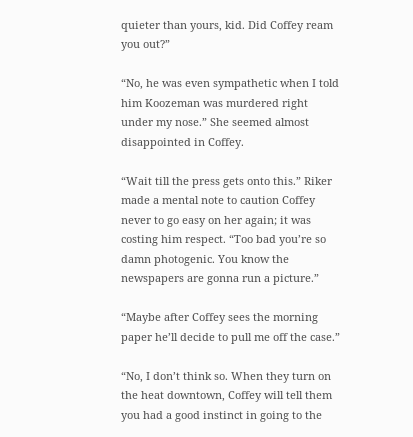quieter than yours, kid. Did Coffey ream you out?”

“No, he was even sympathetic when I told him Koozeman was murdered right under my nose.” She seemed almost disappointed in Coffey.

“Wait till the press gets onto this.” Riker made a mental note to caution Coffey never to go easy on her again; it was costing him respect. “Too bad you’re so damn photogenic. You know the newspapers are gonna run a picture.”

“Maybe after Coffey sees the morning paper he’ll decide to pull me off the case.”

“No, I don’t think so. When they turn on the heat downtown, Coffey will tell them you had a good instinct in going to the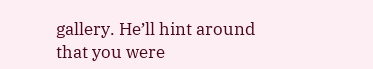gallery. He’ll hint around that you were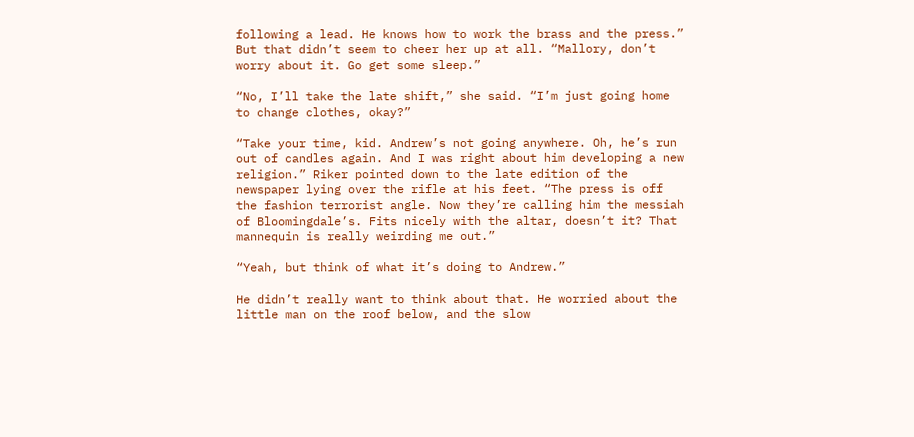following a lead. He knows how to work the brass and the press.” But that didn’t seem to cheer her up at all. “Mallory, don’t worry about it. Go get some sleep.”

“No, I’ll take the late shift,” she said. “I’m just going home to change clothes, okay?”

“Take your time, kid. Andrew’s not going anywhere. Oh, he’s run out of candles again. And I was right about him developing a new religion.” Riker pointed down to the late edition of the newspaper lying over the rifle at his feet. “The press is off the fashion terrorist angle. Now they’re calling him the messiah of Bloomingdale’s. Fits nicely with the altar, doesn’t it? That mannequin is really weirding me out.”

“Yeah, but think of what it’s doing to Andrew.”

He didn’t really want to think about that. He worried about the little man on the roof below, and the slow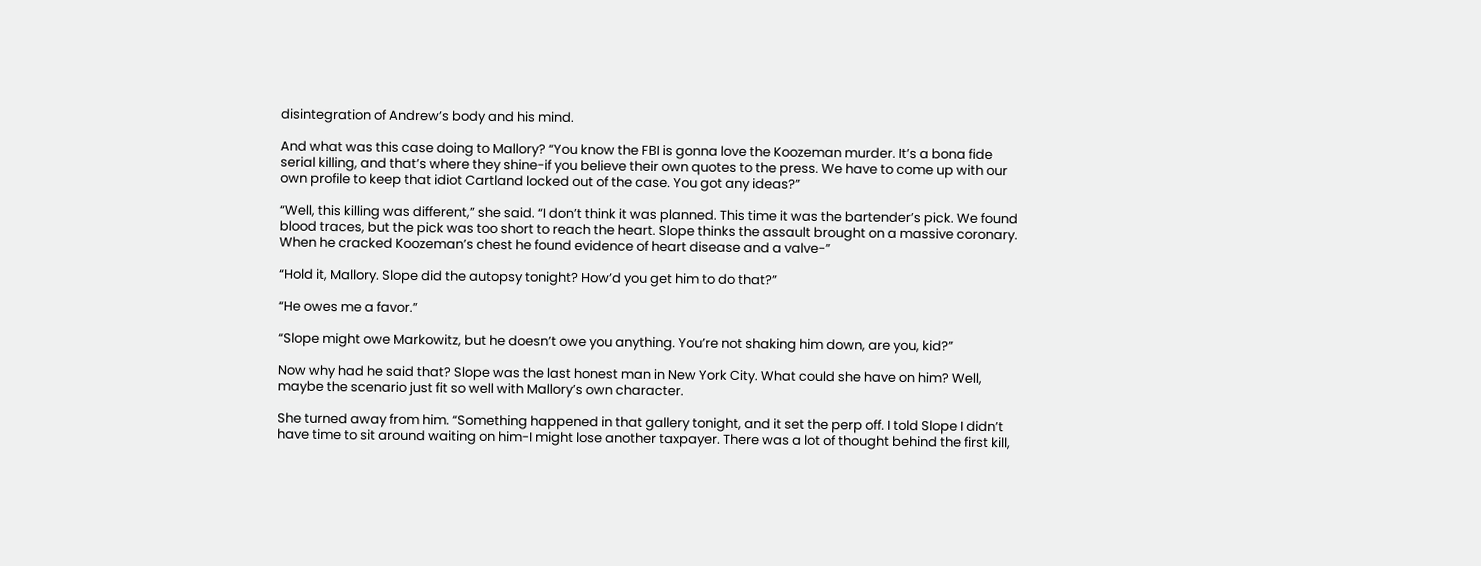disintegration of Andrew’s body and his mind.

And what was this case doing to Mallory? “You know the FBI is gonna love the Koozeman murder. It’s a bona fide serial killing, and that’s where they shine-if you believe their own quotes to the press. We have to come up with our own profile to keep that idiot Cartland locked out of the case. You got any ideas?”

“Well, this killing was different,” she said. “I don’t think it was planned. This time it was the bartender’s pick. We found blood traces, but the pick was too short to reach the heart. Slope thinks the assault brought on a massive coronary. When he cracked Koozeman’s chest he found evidence of heart disease and a valve-”

“Hold it, Mallory. Slope did the autopsy tonight? How’d you get him to do that?”

“He owes me a favor.”

“Slope might owe Markowitz, but he doesn’t owe you anything. You’re not shaking him down, are you, kid?”

Now why had he said that? Slope was the last honest man in New York City. What could she have on him? Well, maybe the scenario just fit so well with Mallory’s own character.

She turned away from him. “Something happened in that gallery tonight, and it set the perp off. I told Slope I didn’t have time to sit around waiting on him-I might lose another taxpayer. There was a lot of thought behind the first kill,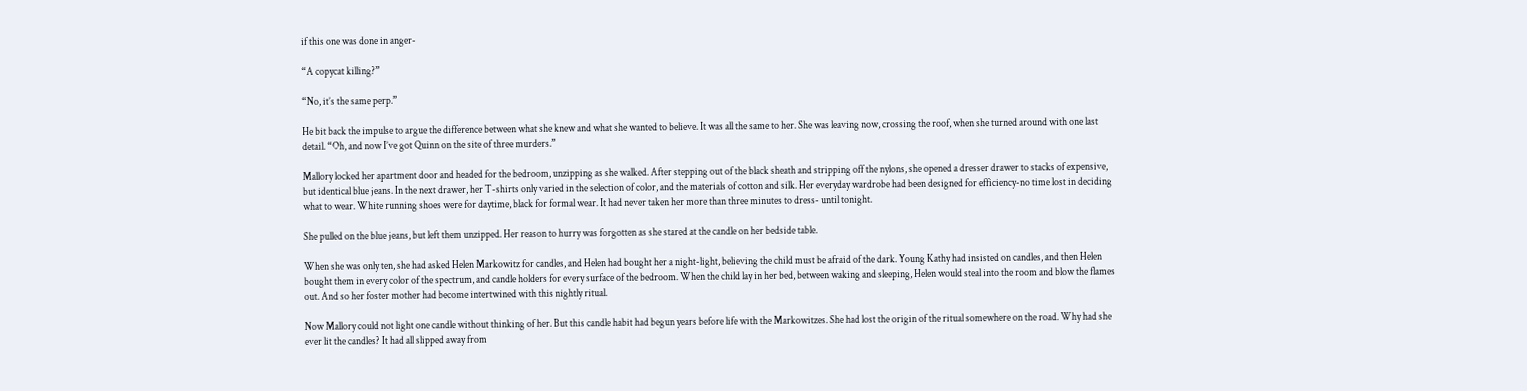if this one was done in anger-

“A copycat killing?”

“No, it’s the same perp.”

He bit back the impulse to argue the difference between what she knew and what she wanted to believe. It was all the same to her. She was leaving now, crossing the roof, when she turned around with one last detail. “Oh, and now I’ve got Quinn on the site of three murders.”

Mallory locked her apartment door and headed for the bedroom, unzipping as she walked. After stepping out of the black sheath and stripping off the nylons, she opened a dresser drawer to stacks of expensive, but identical blue jeans. In the next drawer, her T-shirts only varied in the selection of color, and the materials of cotton and silk. Her everyday wardrobe had been designed for efficiency-no time lost in deciding what to wear. White running shoes were for daytime, black for formal wear. It had never taken her more than three minutes to dress- until tonight.

She pulled on the blue jeans, but left them unzipped. Her reason to hurry was forgotten as she stared at the candle on her bedside table.

When she was only ten, she had asked Helen Markowitz for candles, and Helen had bought her a night-light, believing the child must be afraid of the dark. Young Kathy had insisted on candles, and then Helen bought them in every color of the spectrum, and candle holders for every surface of the bedroom. When the child lay in her bed, between waking and sleeping, Helen would steal into the room and blow the flames out. And so her foster mother had become intertwined with this nightly ritual.

Now Mallory could not light one candle without thinking of her. But this candle habit had begun years before life with the Markowitzes. She had lost the origin of the ritual somewhere on the road. Why had she ever lit the candles? It had all slipped away from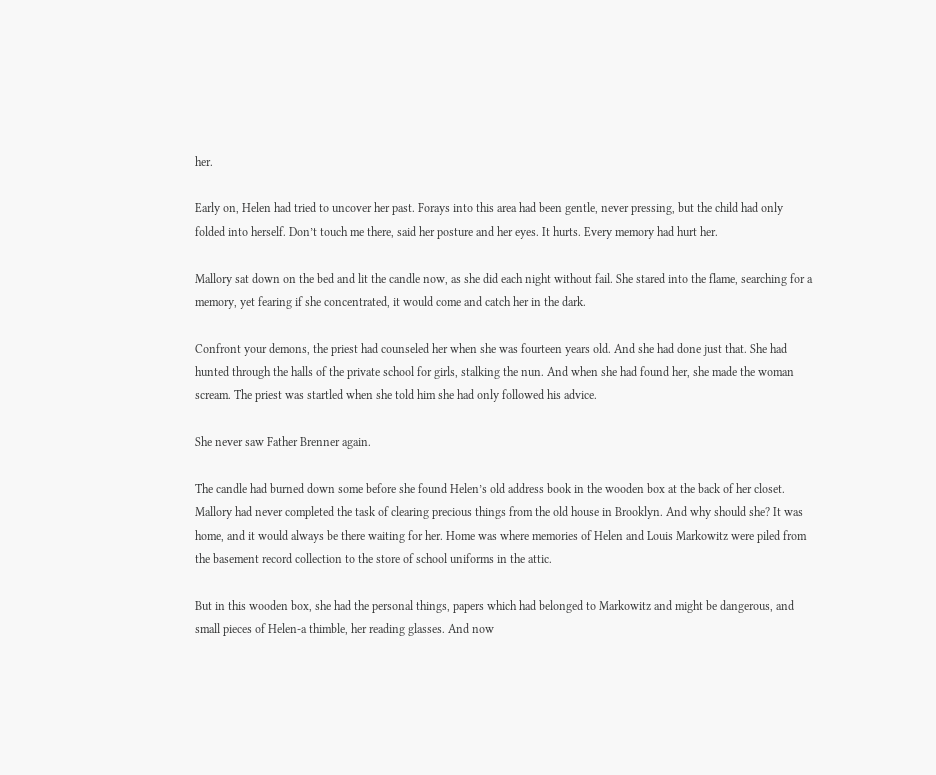her.

Early on, Helen had tried to uncover her past. Forays into this area had been gentle, never pressing, but the child had only folded into herself. Don’t touch me there, said her posture and her eyes. It hurts. Every memory had hurt her.

Mallory sat down on the bed and lit the candle now, as she did each night without fail. She stared into the flame, searching for a memory, yet fearing if she concentrated, it would come and catch her in the dark.

Confront your demons, the priest had counseled her when she was fourteen years old. And she had done just that. She had hunted through the halls of the private school for girls, stalking the nun. And when she had found her, she made the woman scream. The priest was startled when she told him she had only followed his advice.

She never saw Father Brenner again.

The candle had burned down some before she found Helen’s old address book in the wooden box at the back of her closet. Mallory had never completed the task of clearing precious things from the old house in Brooklyn. And why should she? It was home, and it would always be there waiting for her. Home was where memories of Helen and Louis Markowitz were piled from the basement record collection to the store of school uniforms in the attic.

But in this wooden box, she had the personal things, papers which had belonged to Markowitz and might be dangerous, and small pieces of Helen-a thimble, her reading glasses. And now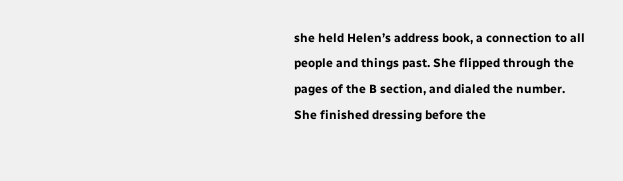she held Helen’s address book, a connection to all people and things past. She flipped through the pages of the B section, and dialed the number. She finished dressing before the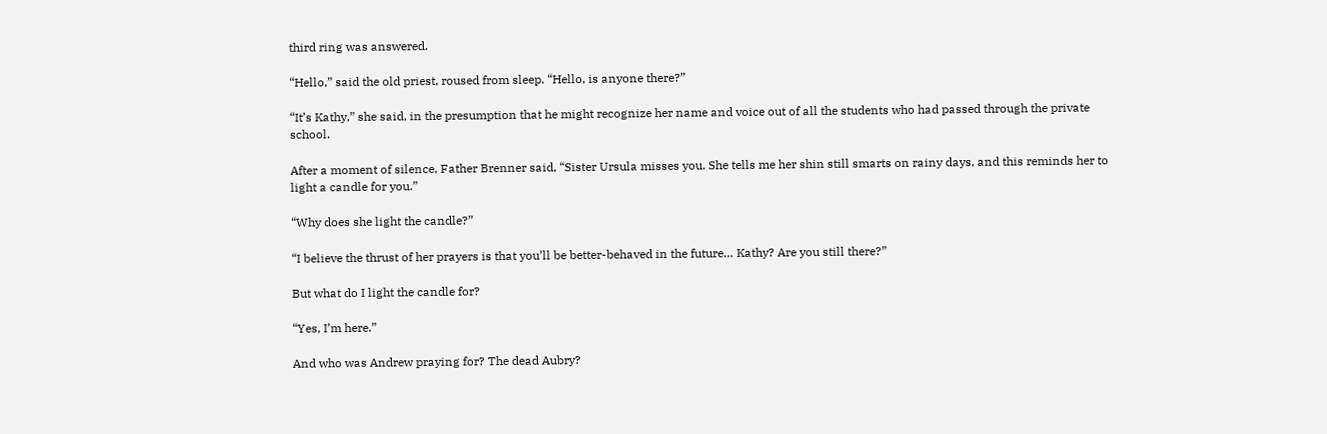third ring was answered.

“Hello,” said the old priest, roused from sleep. “Hello, is anyone there?”

“It’s Kathy,” she said, in the presumption that he might recognize her name and voice out of all the students who had passed through the private school.

After a moment of silence, Father Brenner said, “Sister Ursula misses you. She tells me her shin still smarts on rainy days, and this reminds her to light a candle for you.”

“Why does she light the candle?”

“I believe the thrust of her prayers is that you’ll be better-behaved in the future… Kathy? Are you still there?”

But what do I light the candle for?

“Yes, I’m here.”

And who was Andrew praying for? The dead Aubry?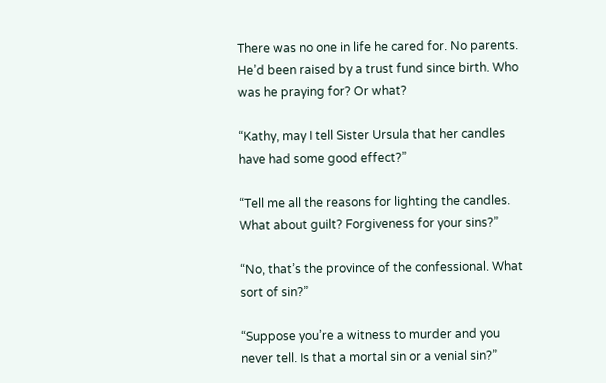There was no one in life he cared for. No parents. He’d been raised by a trust fund since birth. Who was he praying for? Or what?

“Kathy, may I tell Sister Ursula that her candles have had some good effect?”

“Tell me all the reasons for lighting the candles. What about guilt? Forgiveness for your sins?”

“No, that’s the province of the confessional. What sort of sin?”

“Suppose you’re a witness to murder and you never tell. Is that a mortal sin or a venial sin?”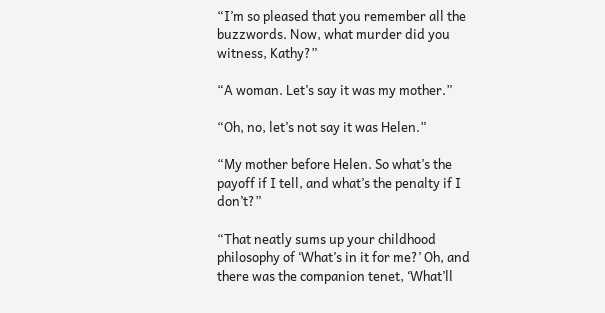“I’m so pleased that you remember all the buzzwords. Now, what murder did you witness, Kathy?”

“A woman. Let’s say it was my mother.”

“Oh, no, let’s not say it was Helen.”

“My mother before Helen. So what’s the payoff if I tell, and what’s the penalty if I don’t?”

“That neatly sums up your childhood philosophy of ‘What’s in it for me?’ Oh, and there was the companion tenet, ‘What’ll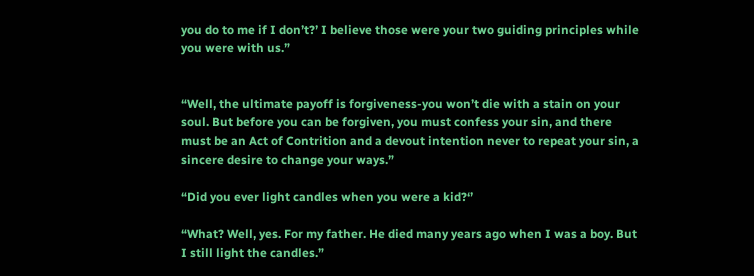you do to me if I don’t?’ I believe those were your two guiding principles while you were with us.”


“Well, the ultimate payoff is forgiveness-you won’t die with a stain on your soul. But before you can be forgiven, you must confess your sin, and there must be an Act of Contrition and a devout intention never to repeat your sin, a sincere desire to change your ways.”

“Did you ever light candles when you were a kid?‘’

“What? Well, yes. For my father. He died many years ago when I was a boy. But I still light the candles.”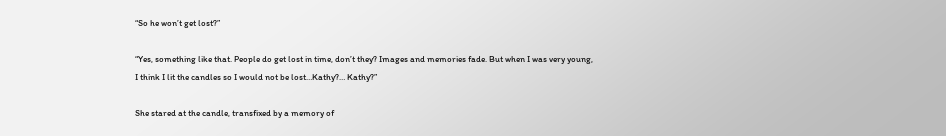“So he won’t get lost?”

“Yes, something like that. People do get lost in time, don’t they? Images and memories fade. But when I was very young, I think I lit the candles so I would not be lost…Kathy?… Kathy?”

She stared at the candle, transfixed by a memory of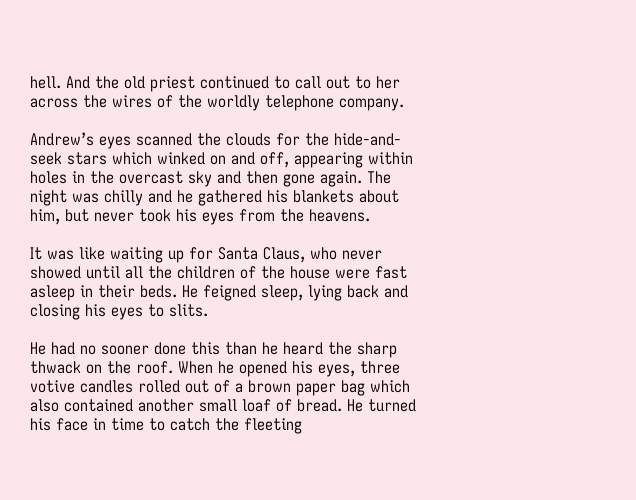hell. And the old priest continued to call out to her across the wires of the worldly telephone company.

Andrew’s eyes scanned the clouds for the hide-and-seek stars which winked on and off, appearing within holes in the overcast sky and then gone again. The night was chilly and he gathered his blankets about him, but never took his eyes from the heavens.

It was like waiting up for Santa Claus, who never showed until all the children of the house were fast asleep in their beds. He feigned sleep, lying back and closing his eyes to slits.

He had no sooner done this than he heard the sharp thwack on the roof. When he opened his eyes, three votive candles rolled out of a brown paper bag which also contained another small loaf of bread. He turned his face in time to catch the fleeting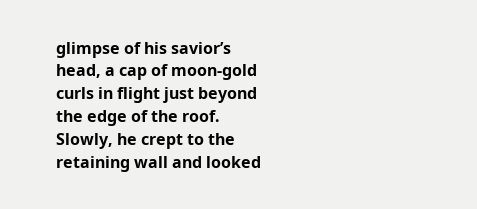glimpse of his savior’s head, a cap of moon-gold curls in flight just beyond the edge of the roof. Slowly, he crept to the retaining wall and looked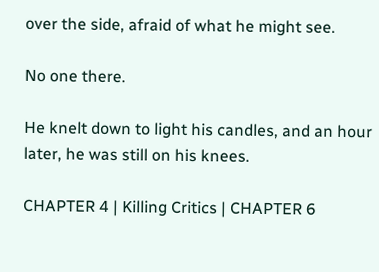over the side, afraid of what he might see.

No one there.

He knelt down to light his candles, and an hour later, he was still on his knees.

CHAPTER 4 | Killing Critics | CHAPTER 6